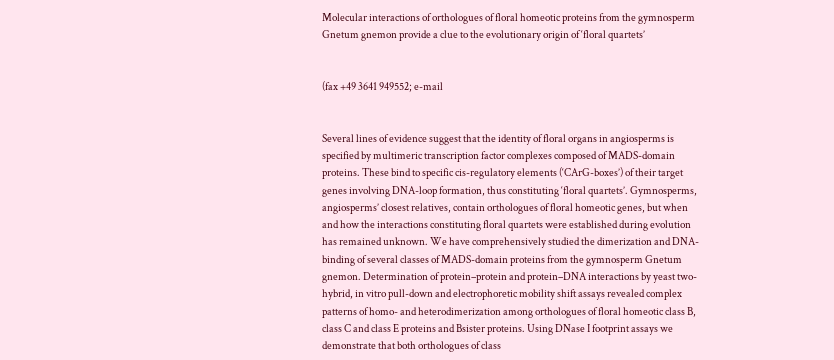Molecular interactions of orthologues of floral homeotic proteins from the gymnosperm Gnetum gnemon provide a clue to the evolutionary origin of ‘floral quartets’


(fax +49 3641 949552; e-mail


Several lines of evidence suggest that the identity of floral organs in angiosperms is specified by multimeric transcription factor complexes composed of MADS-domain proteins. These bind to specific cis-regulatory elements (‘CArG-boxes’) of their target genes involving DNA-loop formation, thus constituting ‘floral quartets’. Gymnosperms, angiosperms’ closest relatives, contain orthologues of floral homeotic genes, but when and how the interactions constituting floral quartets were established during evolution has remained unknown. We have comprehensively studied the dimerization and DNA-binding of several classes of MADS-domain proteins from the gymnosperm Gnetum gnemon. Determination of protein–protein and protein–DNA interactions by yeast two-hybrid, in vitro pull-down and electrophoretic mobility shift assays revealed complex patterns of homo- and heterodimerization among orthologues of floral homeotic class B, class C and class E proteins and Bsister proteins. Using DNase I footprint assays we demonstrate that both orthologues of class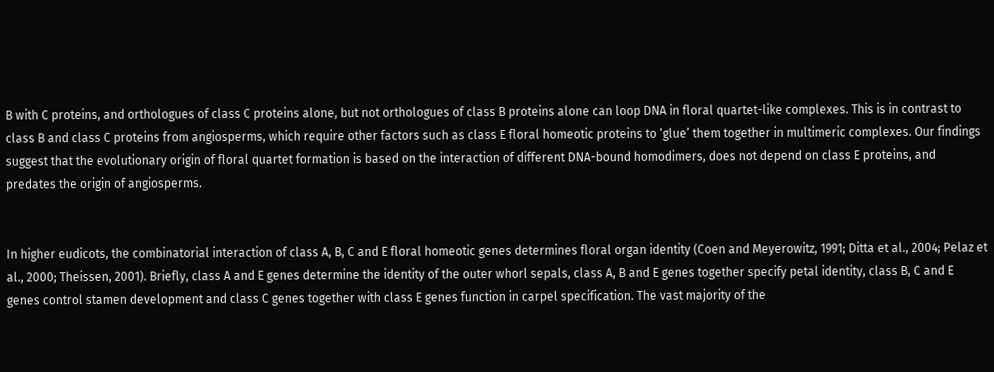B with C proteins, and orthologues of class C proteins alone, but not orthologues of class B proteins alone can loop DNA in floral quartet-like complexes. This is in contrast to class B and class C proteins from angiosperms, which require other factors such as class E floral homeotic proteins to ‘glue’ them together in multimeric complexes. Our findings suggest that the evolutionary origin of floral quartet formation is based on the interaction of different DNA-bound homodimers, does not depend on class E proteins, and predates the origin of angiosperms.


In higher eudicots, the combinatorial interaction of class A, B, C and E floral homeotic genes determines floral organ identity (Coen and Meyerowitz, 1991; Ditta et al., 2004; Pelaz et al., 2000; Theissen, 2001). Briefly, class A and E genes determine the identity of the outer whorl sepals, class A, B and E genes together specify petal identity, class B, C and E genes control stamen development and class C genes together with class E genes function in carpel specification. The vast majority of the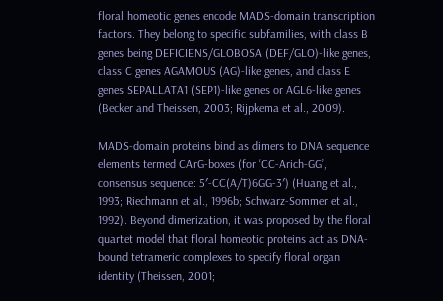floral homeotic genes encode MADS-domain transcription factors. They belong to specific subfamilies, with class B genes being DEFICIENS/GLOBOSA (DEF/GLO)-like genes, class C genes AGAMOUS (AG)-like genes, and class E genes SEPALLATA1 (SEP1)-like genes or AGL6-like genes (Becker and Theissen, 2003; Rijpkema et al., 2009).

MADS-domain proteins bind as dimers to DNA sequence elements termed CArG-boxes (for ‘CC-Arich-GG’, consensus sequence: 5′-CC(A/T)6GG-3′) (Huang et al., 1993; Riechmann et al., 1996b; Schwarz-Sommer et al., 1992). Beyond dimerization, it was proposed by the floral quartet model that floral homeotic proteins act as DNA-bound tetrameric complexes to specify floral organ identity (Theissen, 2001;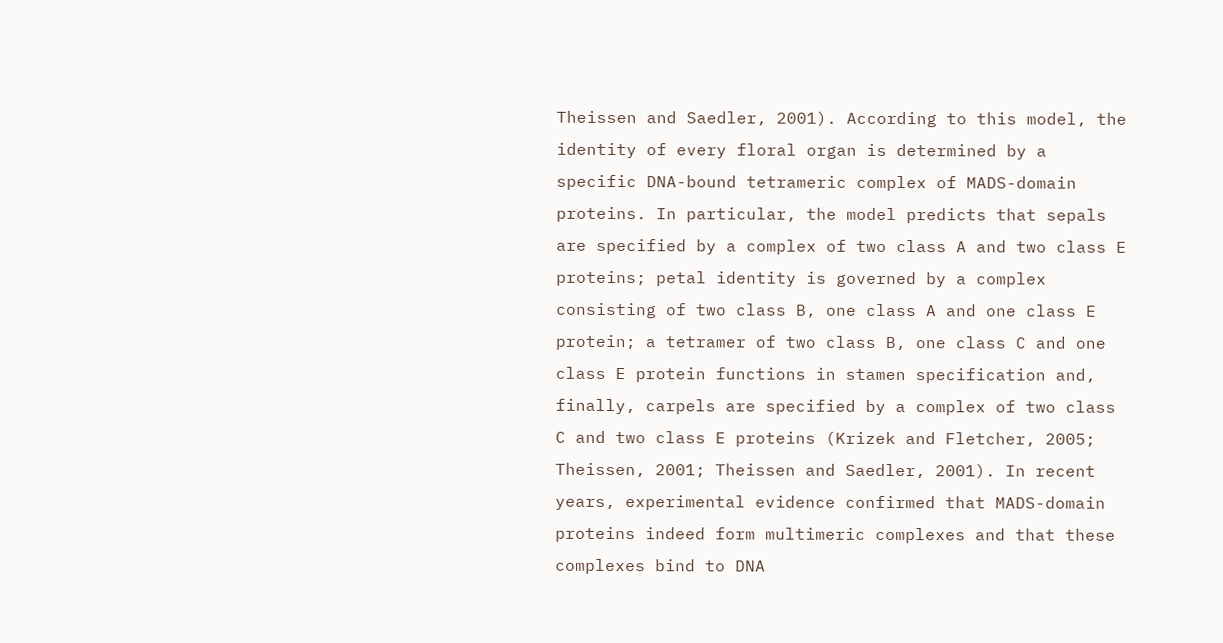Theissen and Saedler, 2001). According to this model, the identity of every floral organ is determined by a specific DNA-bound tetrameric complex of MADS-domain proteins. In particular, the model predicts that sepals are specified by a complex of two class A and two class E proteins; petal identity is governed by a complex consisting of two class B, one class A and one class E protein; a tetramer of two class B, one class C and one class E protein functions in stamen specification and, finally, carpels are specified by a complex of two class C and two class E proteins (Krizek and Fletcher, 2005; Theissen, 2001; Theissen and Saedler, 2001). In recent years, experimental evidence confirmed that MADS-domain proteins indeed form multimeric complexes and that these complexes bind to DNA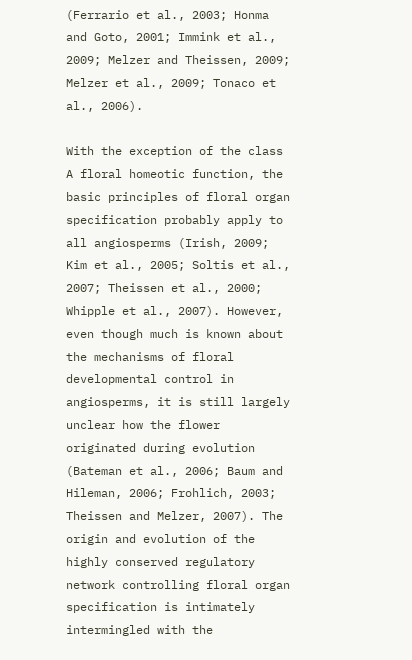(Ferrario et al., 2003; Honma and Goto, 2001; Immink et al., 2009; Melzer and Theissen, 2009; Melzer et al., 2009; Tonaco et al., 2006).

With the exception of the class A floral homeotic function, the basic principles of floral organ specification probably apply to all angiosperms (Irish, 2009; Kim et al., 2005; Soltis et al., 2007; Theissen et al., 2000; Whipple et al., 2007). However, even though much is known about the mechanisms of floral developmental control in angiosperms, it is still largely unclear how the flower originated during evolution (Bateman et al., 2006; Baum and Hileman, 2006; Frohlich, 2003; Theissen and Melzer, 2007). The origin and evolution of the highly conserved regulatory network controlling floral organ specification is intimately intermingled with the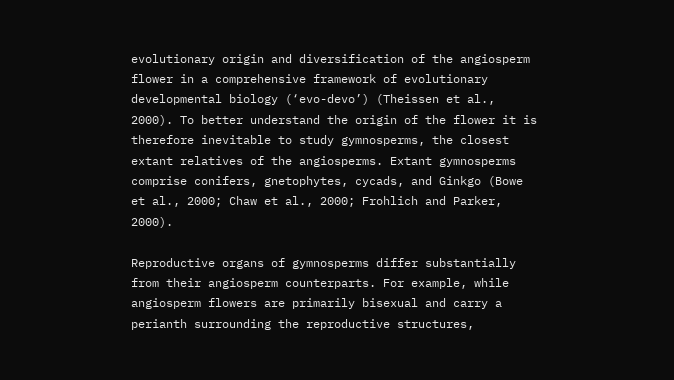evolutionary origin and diversification of the angiosperm flower in a comprehensive framework of evolutionary developmental biology (‘evo-devo’) (Theissen et al., 2000). To better understand the origin of the flower it is therefore inevitable to study gymnosperms, the closest extant relatives of the angiosperms. Extant gymnosperms comprise conifers, gnetophytes, cycads, and Ginkgo (Bowe et al., 2000; Chaw et al., 2000; Frohlich and Parker, 2000).

Reproductive organs of gymnosperms differ substantially from their angiosperm counterparts. For example, while angiosperm flowers are primarily bisexual and carry a perianth surrounding the reproductive structures,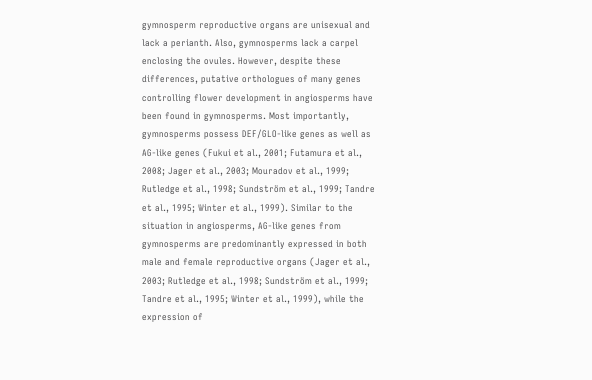gymnosperm reproductive organs are unisexual and lack a perianth. Also, gymnosperms lack a carpel enclosing the ovules. However, despite these differences, putative orthologues of many genes controlling flower development in angiosperms have been found in gymnosperms. Most importantly, gymnosperms possess DEF/GLO-like genes as well as AG-like genes (Fukui et al., 2001; Futamura et al., 2008; Jager et al., 2003; Mouradov et al., 1999; Rutledge et al., 1998; Sundström et al., 1999; Tandre et al., 1995; Winter et al., 1999). Similar to the situation in angiosperms, AG-like genes from gymnosperms are predominantly expressed in both male and female reproductive organs (Jager et al., 2003; Rutledge et al., 1998; Sundström et al., 1999; Tandre et al., 1995; Winter et al., 1999), while the expression of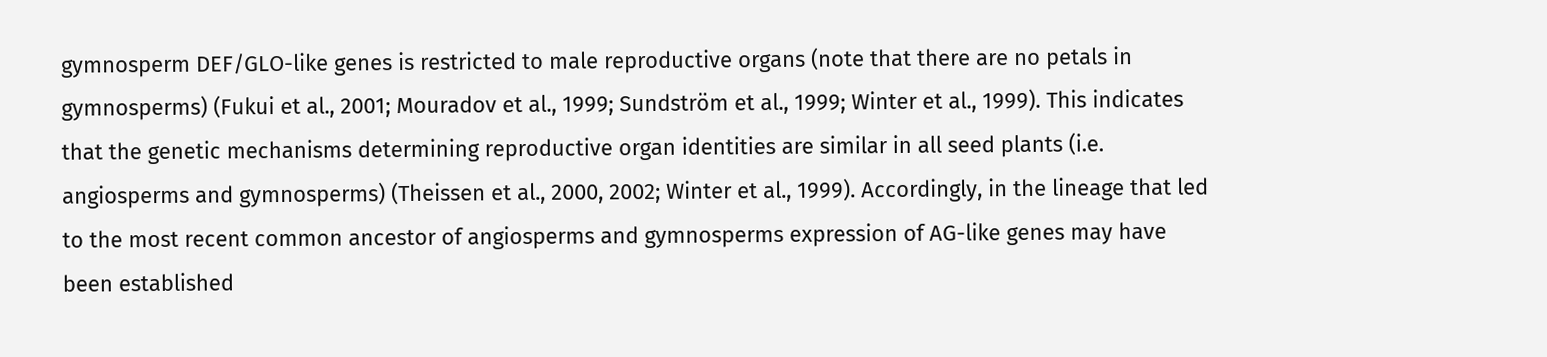gymnosperm DEF/GLO-like genes is restricted to male reproductive organs (note that there are no petals in gymnosperms) (Fukui et al., 2001; Mouradov et al., 1999; Sundström et al., 1999; Winter et al., 1999). This indicates that the genetic mechanisms determining reproductive organ identities are similar in all seed plants (i.e. angiosperms and gymnosperms) (Theissen et al., 2000, 2002; Winter et al., 1999). Accordingly, in the lineage that led to the most recent common ancestor of angiosperms and gymnosperms expression of AG-like genes may have been established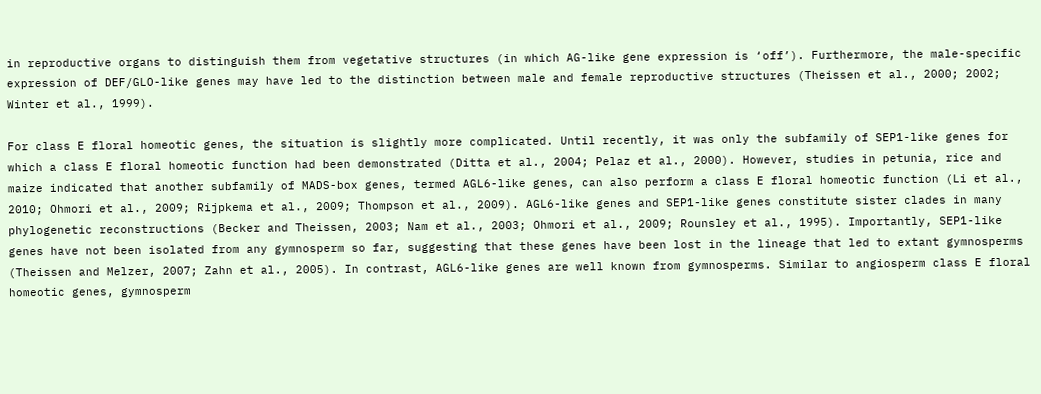in reproductive organs to distinguish them from vegetative structures (in which AG-like gene expression is ‘off’). Furthermore, the male-specific expression of DEF/GLO-like genes may have led to the distinction between male and female reproductive structures (Theissen et al., 2000; 2002; Winter et al., 1999).

For class E floral homeotic genes, the situation is slightly more complicated. Until recently, it was only the subfamily of SEP1-like genes for which a class E floral homeotic function had been demonstrated (Ditta et al., 2004; Pelaz et al., 2000). However, studies in petunia, rice and maize indicated that another subfamily of MADS-box genes, termed AGL6-like genes, can also perform a class E floral homeotic function (Li et al., 2010; Ohmori et al., 2009; Rijpkema et al., 2009; Thompson et al., 2009). AGL6-like genes and SEP1-like genes constitute sister clades in many phylogenetic reconstructions (Becker and Theissen, 2003; Nam et al., 2003; Ohmori et al., 2009; Rounsley et al., 1995). Importantly, SEP1-like genes have not been isolated from any gymnosperm so far, suggesting that these genes have been lost in the lineage that led to extant gymnosperms (Theissen and Melzer, 2007; Zahn et al., 2005). In contrast, AGL6-like genes are well known from gymnosperms. Similar to angiosperm class E floral homeotic genes, gymnosperm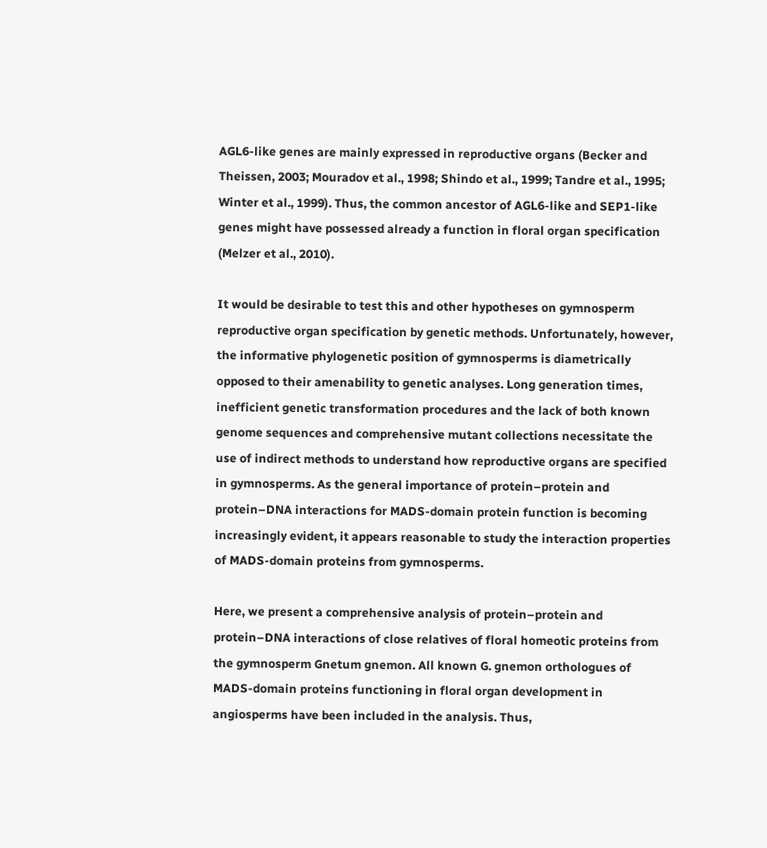AGL6-like genes are mainly expressed in reproductive organs (Becker and Theissen, 2003; Mouradov et al., 1998; Shindo et al., 1999; Tandre et al., 1995; Winter et al., 1999). Thus, the common ancestor of AGL6-like and SEP1-like genes might have possessed already a function in floral organ specification (Melzer et al., 2010).

It would be desirable to test this and other hypotheses on gymnosperm reproductive organ specification by genetic methods. Unfortunately, however, the informative phylogenetic position of gymnosperms is diametrically opposed to their amenability to genetic analyses. Long generation times, inefficient genetic transformation procedures and the lack of both known genome sequences and comprehensive mutant collections necessitate the use of indirect methods to understand how reproductive organs are specified in gymnosperms. As the general importance of protein–protein and protein–DNA interactions for MADS-domain protein function is becoming increasingly evident, it appears reasonable to study the interaction properties of MADS-domain proteins from gymnosperms.

Here, we present a comprehensive analysis of protein–protein and protein–DNA interactions of close relatives of floral homeotic proteins from the gymnosperm Gnetum gnemon. All known G. gnemon orthologues of MADS-domain proteins functioning in floral organ development in angiosperms have been included in the analysis. Thus,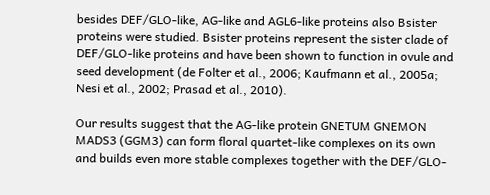besides DEF/GLO-like, AG-like and AGL6-like proteins also Bsister proteins were studied. Bsister proteins represent the sister clade of DEF/GLO-like proteins and have been shown to function in ovule and seed development (de Folter et al., 2006; Kaufmann et al., 2005a; Nesi et al., 2002; Prasad et al., 2010).

Our results suggest that the AG-like protein GNETUM GNEMON MADS3 (GGM3) can form floral quartet-like complexes on its own and builds even more stable complexes together with the DEF/GLO-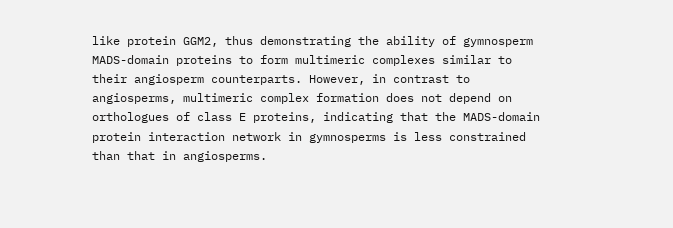like protein GGM2, thus demonstrating the ability of gymnosperm MADS-domain proteins to form multimeric complexes similar to their angiosperm counterparts. However, in contrast to angiosperms, multimeric complex formation does not depend on orthologues of class E proteins, indicating that the MADS-domain protein interaction network in gymnosperms is less constrained than that in angiosperms.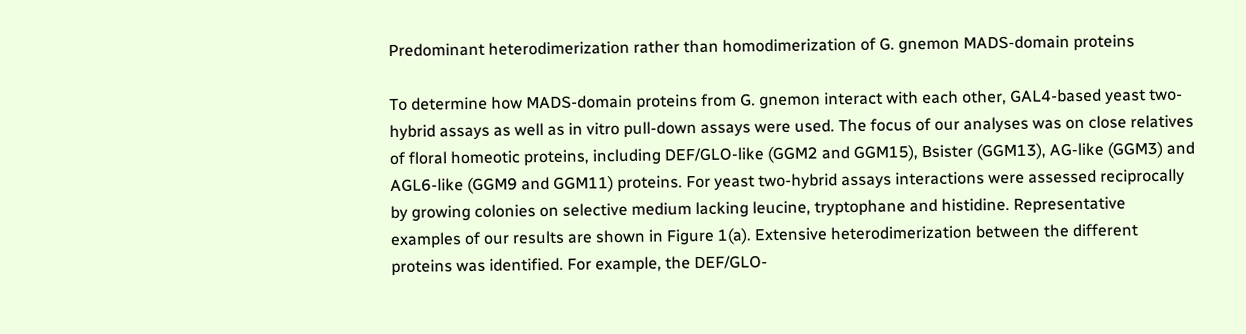Predominant heterodimerization rather than homodimerization of G. gnemon MADS-domain proteins

To determine how MADS-domain proteins from G. gnemon interact with each other, GAL4-based yeast two-hybrid assays as well as in vitro pull-down assays were used. The focus of our analyses was on close relatives of floral homeotic proteins, including DEF/GLO-like (GGM2 and GGM15), Bsister (GGM13), AG-like (GGM3) and AGL6-like (GGM9 and GGM11) proteins. For yeast two-hybrid assays interactions were assessed reciprocally by growing colonies on selective medium lacking leucine, tryptophane and histidine. Representative examples of our results are shown in Figure 1(a). Extensive heterodimerization between the different proteins was identified. For example, the DEF/GLO-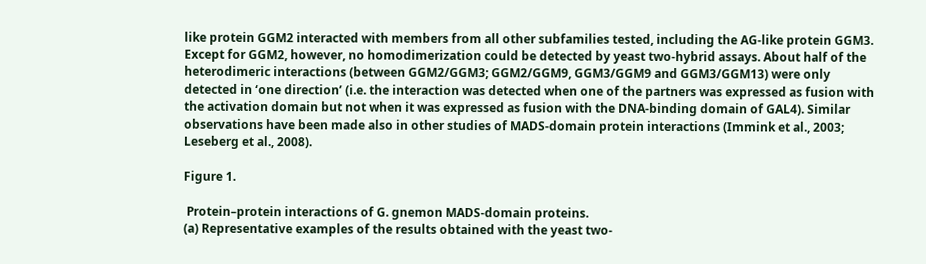like protein GGM2 interacted with members from all other subfamilies tested, including the AG-like protein GGM3. Except for GGM2, however, no homodimerization could be detected by yeast two-hybrid assays. About half of the heterodimeric interactions (between GGM2/GGM3; GGM2/GGM9, GGM3/GGM9 and GGM3/GGM13) were only detected in ‘one direction’ (i.e. the interaction was detected when one of the partners was expressed as fusion with the activation domain but not when it was expressed as fusion with the DNA-binding domain of GAL4). Similar observations have been made also in other studies of MADS-domain protein interactions (Immink et al., 2003; Leseberg et al., 2008).

Figure 1.

 Protein–protein interactions of G. gnemon MADS-domain proteins.
(a) Representative examples of the results obtained with the yeast two-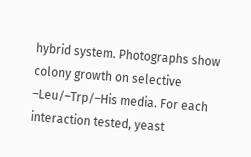hybrid system. Photographs show colony growth on selective –Leu/–Trp/–His media. For each interaction tested, yeast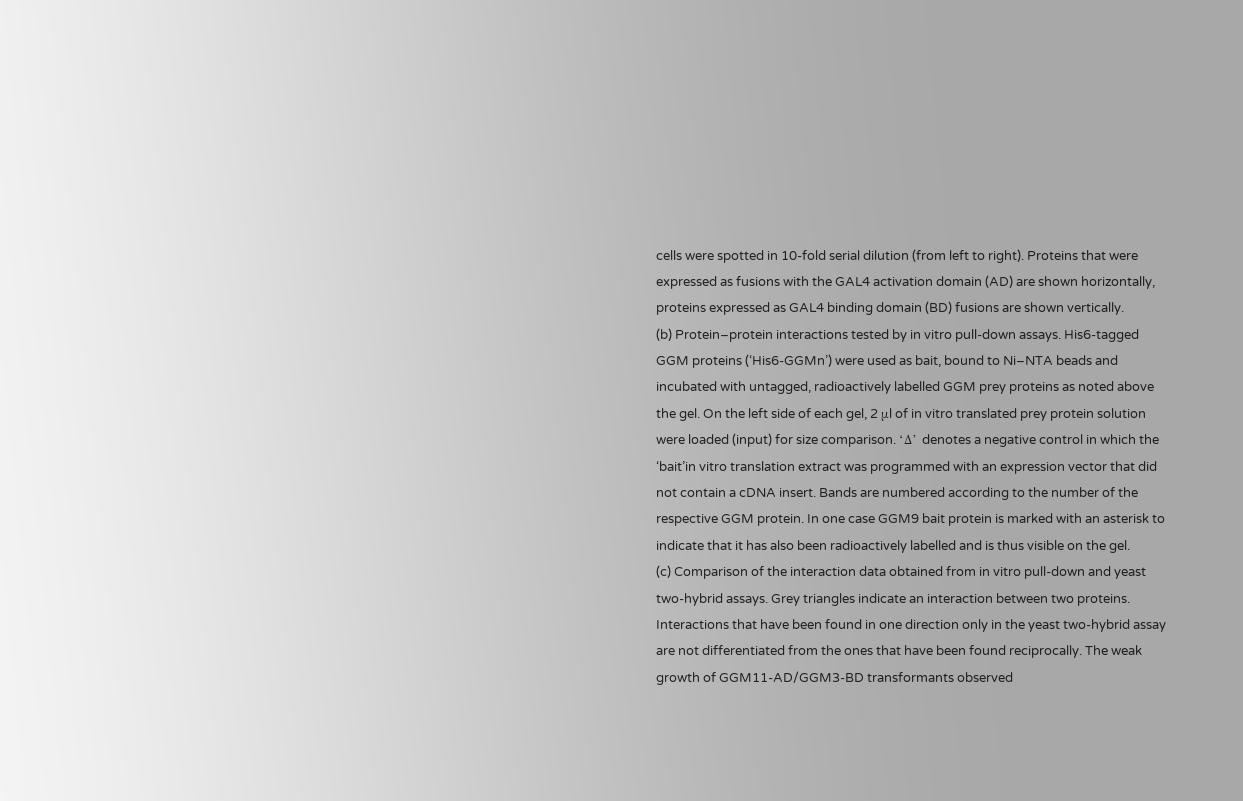cells were spotted in 10-fold serial dilution (from left to right). Proteins that were expressed as fusions with the GAL4 activation domain (AD) are shown horizontally, proteins expressed as GAL4 binding domain (BD) fusions are shown vertically.
(b) Protein–protein interactions tested by in vitro pull-down assays. His6-tagged GGM proteins (‘His6-GGMn’) were used as bait, bound to Ni–NTA beads and incubated with untagged, radioactively labelled GGM prey proteins as noted above the gel. On the left side of each gel, 2 μl of in vitro translated prey protein solution were loaded (input) for size comparison. ‘Δ’ denotes a negative control in which the ‘bait’in vitro translation extract was programmed with an expression vector that did not contain a cDNA insert. Bands are numbered according to the number of the respective GGM protein. In one case GGM9 bait protein is marked with an asterisk to indicate that it has also been radioactively labelled and is thus visible on the gel.
(c) Comparison of the interaction data obtained from in vitro pull-down and yeast two-hybrid assays. Grey triangles indicate an interaction between two proteins. Interactions that have been found in one direction only in the yeast two-hybrid assay are not differentiated from the ones that have been found reciprocally. The weak growth of GGM11-AD/GGM3-BD transformants observed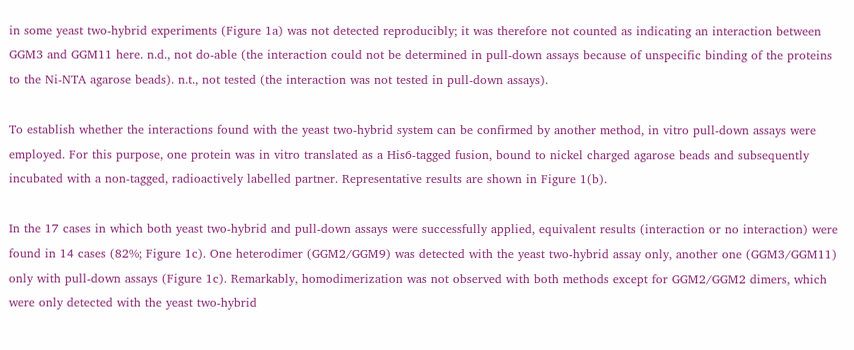in some yeast two-hybrid experiments (Figure 1a) was not detected reproducibly; it was therefore not counted as indicating an interaction between GGM3 and GGM11 here. n.d., not do-able (the interaction could not be determined in pull-down assays because of unspecific binding of the proteins to the Ni-NTA agarose beads). n.t., not tested (the interaction was not tested in pull-down assays).

To establish whether the interactions found with the yeast two-hybrid system can be confirmed by another method, in vitro pull-down assays were employed. For this purpose, one protein was in vitro translated as a His6-tagged fusion, bound to nickel charged agarose beads and subsequently incubated with a non-tagged, radioactively labelled partner. Representative results are shown in Figure 1(b).

In the 17 cases in which both yeast two-hybrid and pull-down assays were successfully applied, equivalent results (interaction or no interaction) were found in 14 cases (82%; Figure 1c). One heterodimer (GGM2/GGM9) was detected with the yeast two-hybrid assay only, another one (GGM3/GGM11) only with pull-down assays (Figure 1c). Remarkably, homodimerization was not observed with both methods except for GGM2/GGM2 dimers, which were only detected with the yeast two-hybrid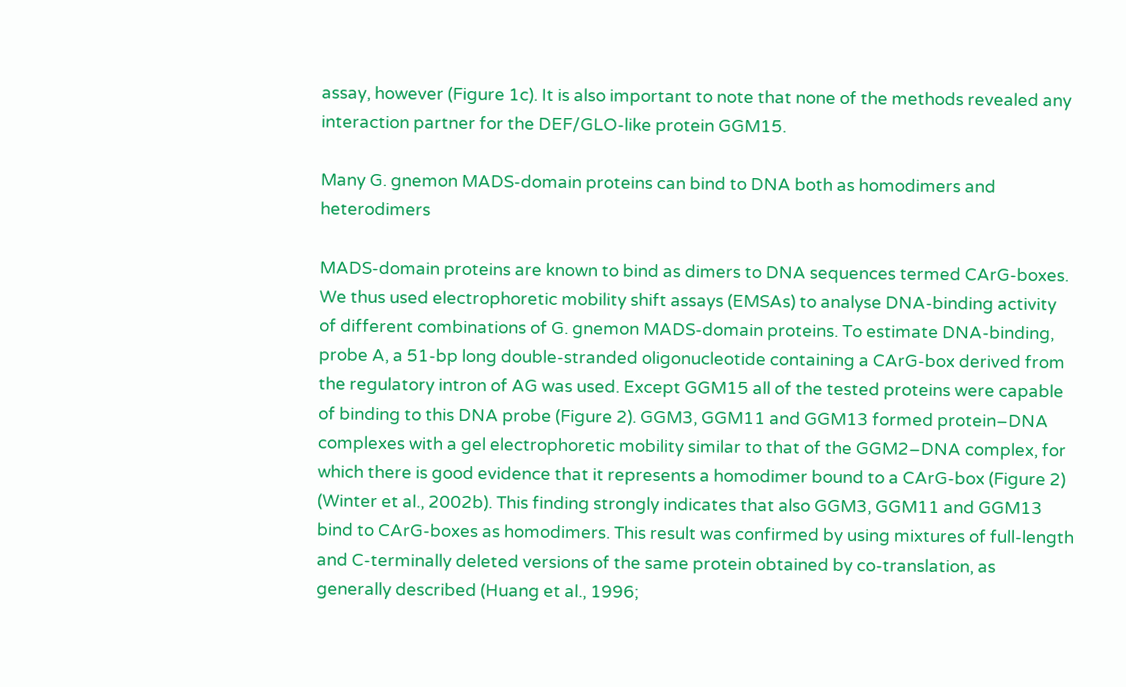assay, however (Figure 1c). It is also important to note that none of the methods revealed any interaction partner for the DEF/GLO-like protein GGM15.

Many G. gnemon MADS-domain proteins can bind to DNA both as homodimers and heterodimers

MADS-domain proteins are known to bind as dimers to DNA sequences termed CArG-boxes. We thus used electrophoretic mobility shift assays (EMSAs) to analyse DNA-binding activity of different combinations of G. gnemon MADS-domain proteins. To estimate DNA-binding, probe A, a 51-bp long double-stranded oligonucleotide containing a CArG-box derived from the regulatory intron of AG was used. Except GGM15 all of the tested proteins were capable of binding to this DNA probe (Figure 2). GGM3, GGM11 and GGM13 formed protein–DNA complexes with a gel electrophoretic mobility similar to that of the GGM2–DNA complex, for which there is good evidence that it represents a homodimer bound to a CArG-box (Figure 2) (Winter et al., 2002b). This finding strongly indicates that also GGM3, GGM11 and GGM13 bind to CArG-boxes as homodimers. This result was confirmed by using mixtures of full-length and C-terminally deleted versions of the same protein obtained by co-translation, as generally described (Huang et al., 1996;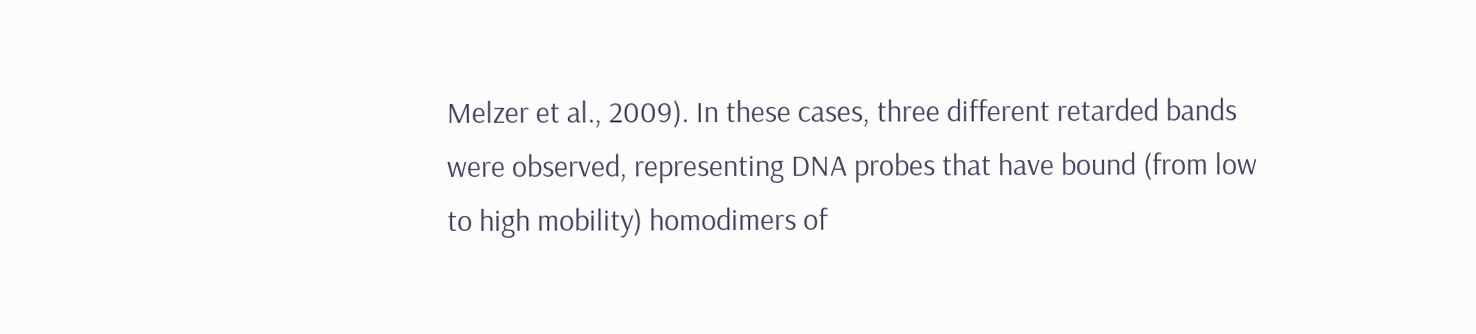Melzer et al., 2009). In these cases, three different retarded bands were observed, representing DNA probes that have bound (from low to high mobility) homodimers of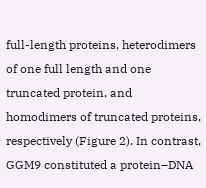full-length proteins, heterodimers of one full length and one truncated protein, and homodimers of truncated proteins, respectively (Figure 2). In contrast, GGM9 constituted a protein–DNA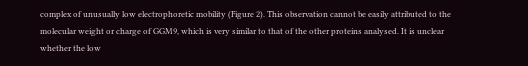complex of unusually low electrophoretic mobility (Figure 2). This observation cannot be easily attributed to the molecular weight or charge of GGM9, which is very similar to that of the other proteins analysed. It is unclear whether the low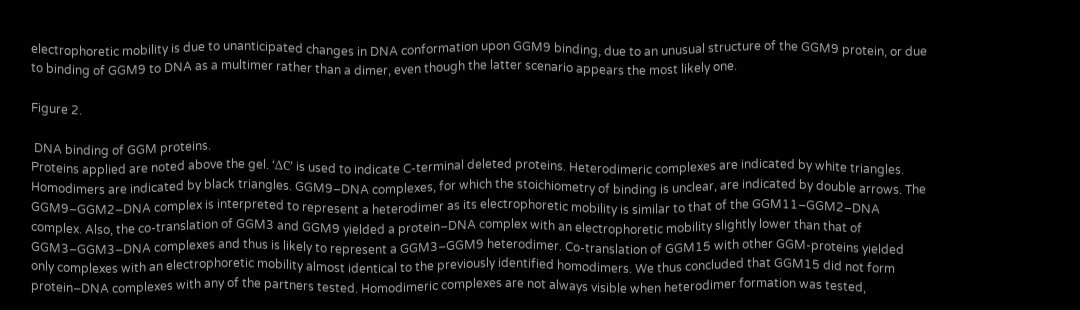electrophoretic mobility is due to unanticipated changes in DNA conformation upon GGM9 binding, due to an unusual structure of the GGM9 protein, or due to binding of GGM9 to DNA as a multimer rather than a dimer, even though the latter scenario appears the most likely one.

Figure 2.

 DNA binding of GGM proteins.
Proteins applied are noted above the gel. ‘ΔC’ is used to indicate C-terminal deleted proteins. Heterodimeric complexes are indicated by white triangles. Homodimers are indicated by black triangles. GGM9–DNA complexes, for which the stoichiometry of binding is unclear, are indicated by double arrows. The GGM9–GGM2–DNA complex is interpreted to represent a heterodimer as its electrophoretic mobility is similar to that of the GGM11–GGM2–DNA complex. Also, the co-translation of GGM3 and GGM9 yielded a protein–DNA complex with an electrophoretic mobility slightly lower than that of GGM3–GGM3–DNA complexes and thus is likely to represent a GGM3–GGM9 heterodimer. Co-translation of GGM15 with other GGM-proteins yielded only complexes with an electrophoretic mobility almost identical to the previously identified homodimers. We thus concluded that GGM15 did not form protein–DNA complexes with any of the partners tested. Homodimeric complexes are not always visible when heterodimer formation was tested,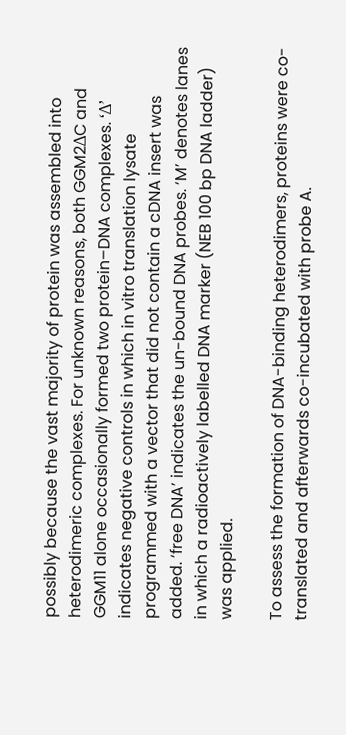possibly because the vast majority of protein was assembled into heterodimeric complexes. For unknown reasons, both GGM2ΔC and GGM11 alone occasionally formed two protein–DNA complexes. ‘Δ’ indicates negative controls in which in vitro translation lysate programmed with a vector that did not contain a cDNA insert was added. ‘free DNA’ indicates the un-bound DNA probes. ‘M’ denotes lanes in which a radioactively labelled DNA marker (NEB 100 bp DNA ladder) was applied.

To assess the formation of DNA-binding heterodimers, proteins were co-translated and afterwards co-incubated with probe A.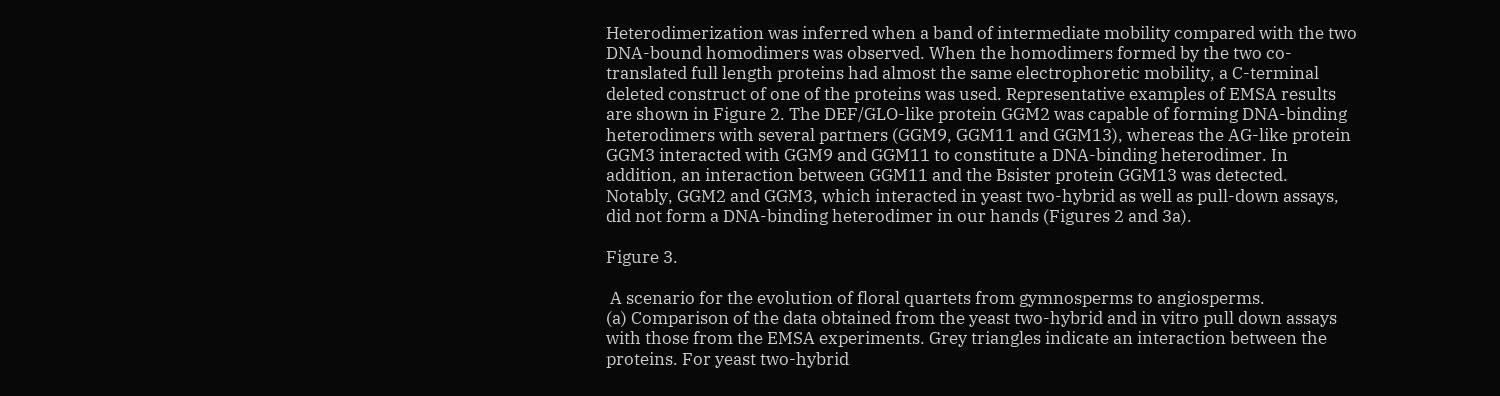Heterodimerization was inferred when a band of intermediate mobility compared with the two DNA-bound homodimers was observed. When the homodimers formed by the two co-translated full length proteins had almost the same electrophoretic mobility, a C-terminal deleted construct of one of the proteins was used. Representative examples of EMSA results are shown in Figure 2. The DEF/GLO-like protein GGM2 was capable of forming DNA-binding heterodimers with several partners (GGM9, GGM11 and GGM13), whereas the AG-like protein GGM3 interacted with GGM9 and GGM11 to constitute a DNA-binding heterodimer. In addition, an interaction between GGM11 and the Bsister protein GGM13 was detected. Notably, GGM2 and GGM3, which interacted in yeast two-hybrid as well as pull-down assays, did not form a DNA-binding heterodimer in our hands (Figures 2 and 3a).

Figure 3.

 A scenario for the evolution of floral quartets from gymnosperms to angiosperms.
(a) Comparison of the data obtained from the yeast two-hybrid and in vitro pull down assays with those from the EMSA experiments. Grey triangles indicate an interaction between the proteins. For yeast two-hybrid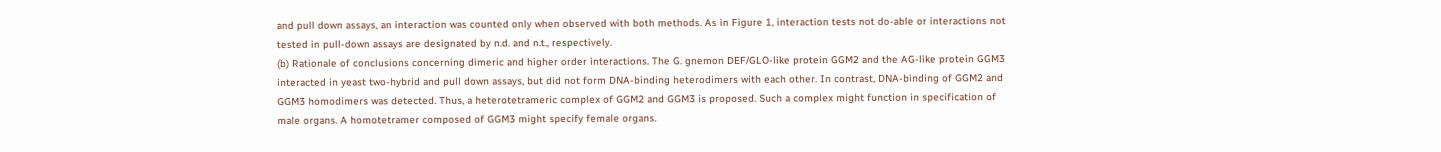and pull down assays, an interaction was counted only when observed with both methods. As in Figure 1, interaction tests not do-able or interactions not tested in pull-down assays are designated by n.d. and n.t., respectively.
(b) Rationale of conclusions concerning dimeric and higher order interactions. The G. gnemon DEF/GLO-like protein GGM2 and the AG-like protein GGM3 interacted in yeast two-hybrid and pull down assays, but did not form DNA-binding heterodimers with each other. In contrast, DNA-binding of GGM2 and GGM3 homodimers was detected. Thus, a heterotetrameric complex of GGM2 and GGM3 is proposed. Such a complex might function in specification of male organs. A homotetramer composed of GGM3 might specify female organs.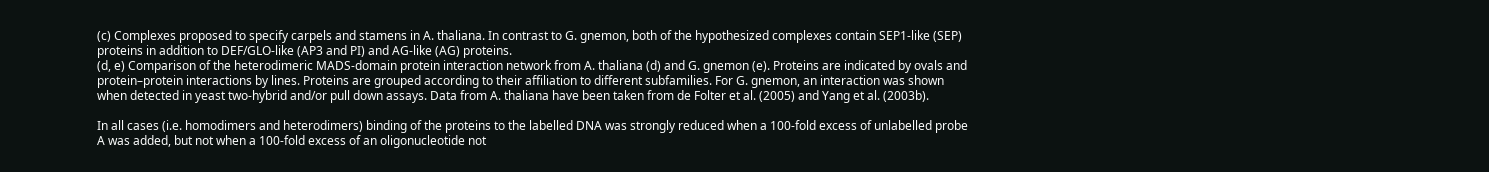(c) Complexes proposed to specify carpels and stamens in A. thaliana. In contrast to G. gnemon, both of the hypothesized complexes contain SEP1-like (SEP) proteins in addition to DEF/GLO-like (AP3 and PI) and AG-like (AG) proteins.
(d, e) Comparison of the heterodimeric MADS-domain protein interaction network from A. thaliana (d) and G. gnemon (e). Proteins are indicated by ovals and protein–protein interactions by lines. Proteins are grouped according to their affiliation to different subfamilies. For G. gnemon, an interaction was shown when detected in yeast two-hybrid and/or pull down assays. Data from A. thaliana have been taken from de Folter et al. (2005) and Yang et al. (2003b).

In all cases (i.e. homodimers and heterodimers) binding of the proteins to the labelled DNA was strongly reduced when a 100-fold excess of unlabelled probe A was added, but not when a 100-fold excess of an oligonucleotide not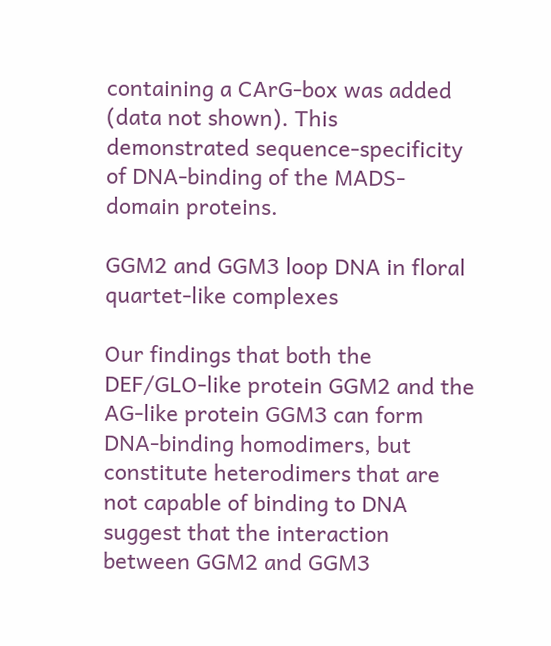containing a CArG-box was added (data not shown). This demonstrated sequence-specificity of DNA-binding of the MADS-domain proteins.

GGM2 and GGM3 loop DNA in floral quartet-like complexes

Our findings that both the DEF/GLO-like protein GGM2 and the AG-like protein GGM3 can form DNA-binding homodimers, but constitute heterodimers that are not capable of binding to DNA suggest that the interaction between GGM2 and GGM3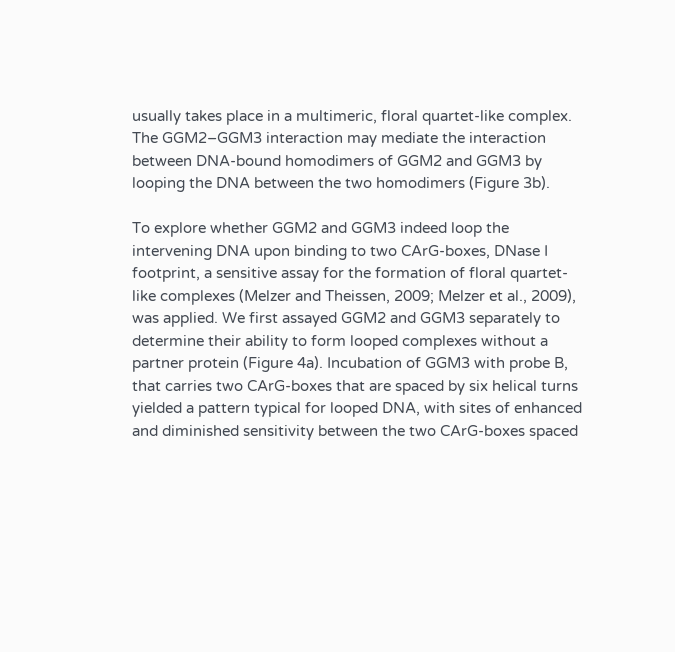usually takes place in a multimeric, floral quartet-like complex. The GGM2–GGM3 interaction may mediate the interaction between DNA-bound homodimers of GGM2 and GGM3 by looping the DNA between the two homodimers (Figure 3b).

To explore whether GGM2 and GGM3 indeed loop the intervening DNA upon binding to two CArG-boxes, DNase I footprint, a sensitive assay for the formation of floral quartet-like complexes (Melzer and Theissen, 2009; Melzer et al., 2009), was applied. We first assayed GGM2 and GGM3 separately to determine their ability to form looped complexes without a partner protein (Figure 4a). Incubation of GGM3 with probe B, that carries two CArG-boxes that are spaced by six helical turns yielded a pattern typical for looped DNA, with sites of enhanced and diminished sensitivity between the two CArG-boxes spaced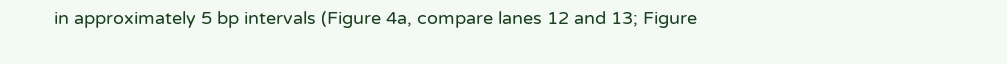in approximately 5 bp intervals (Figure 4a, compare lanes 12 and 13; Figure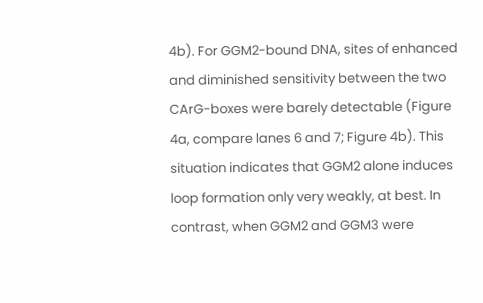4b). For GGM2-bound DNA, sites of enhanced and diminished sensitivity between the two CArG-boxes were barely detectable (Figure 4a, compare lanes 6 and 7; Figure 4b). This situation indicates that GGM2 alone induces loop formation only very weakly, at best. In contrast, when GGM2 and GGM3 were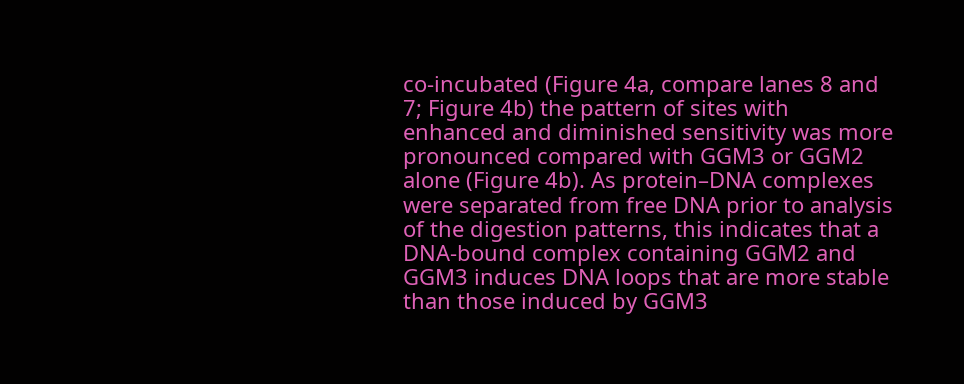co-incubated (Figure 4a, compare lanes 8 and 7; Figure 4b) the pattern of sites with enhanced and diminished sensitivity was more pronounced compared with GGM3 or GGM2 alone (Figure 4b). As protein–DNA complexes were separated from free DNA prior to analysis of the digestion patterns, this indicates that a DNA-bound complex containing GGM2 and GGM3 induces DNA loops that are more stable than those induced by GGM3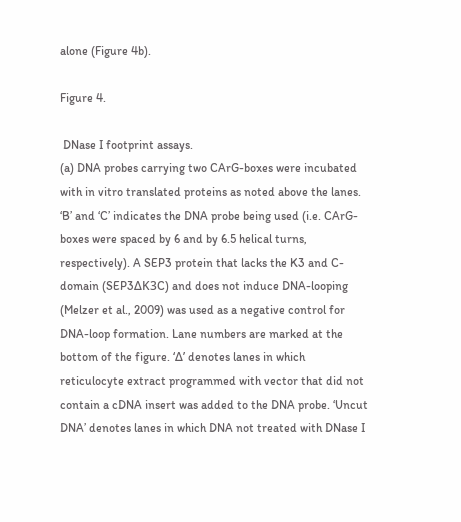alone (Figure 4b).

Figure 4.

 DNase I footprint assays.
(a) DNA probes carrying two CArG-boxes were incubated with in vitro translated proteins as noted above the lanes. ‘B’ and ‘C’ indicates the DNA probe being used (i.e. CArG-boxes were spaced by 6 and by 6.5 helical turns, respectively). A SEP3 protein that lacks the K3 and C-domain (SEP3ΔK3C) and does not induce DNA-looping (Melzer et al., 2009) was used as a negative control for DNA-loop formation. Lane numbers are marked at the bottom of the figure. ‘Δ’ denotes lanes in which reticulocyte extract programmed with vector that did not contain a cDNA insert was added to the DNA probe. ‘Uncut DNA’ denotes lanes in which DNA not treated with DNase I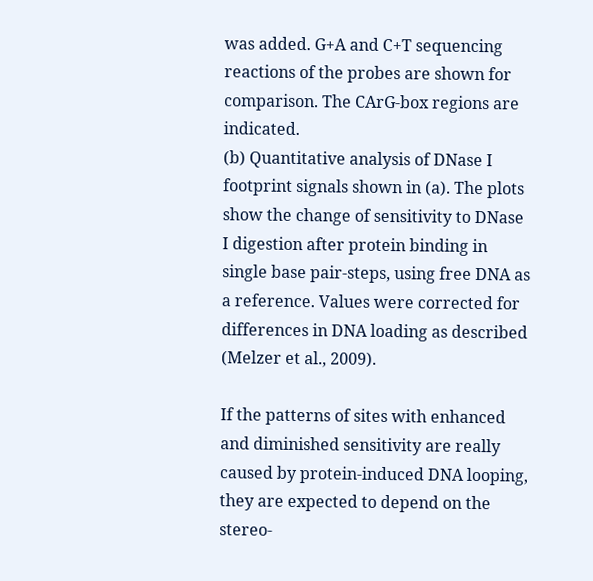was added. G+A and C+T sequencing reactions of the probes are shown for comparison. The CArG-box regions are indicated.
(b) Quantitative analysis of DNase I footprint signals shown in (a). The plots show the change of sensitivity to DNase I digestion after protein binding in single base pair-steps, using free DNA as a reference. Values were corrected for differences in DNA loading as described (Melzer et al., 2009).

If the patterns of sites with enhanced and diminished sensitivity are really caused by protein-induced DNA looping, they are expected to depend on the stereo-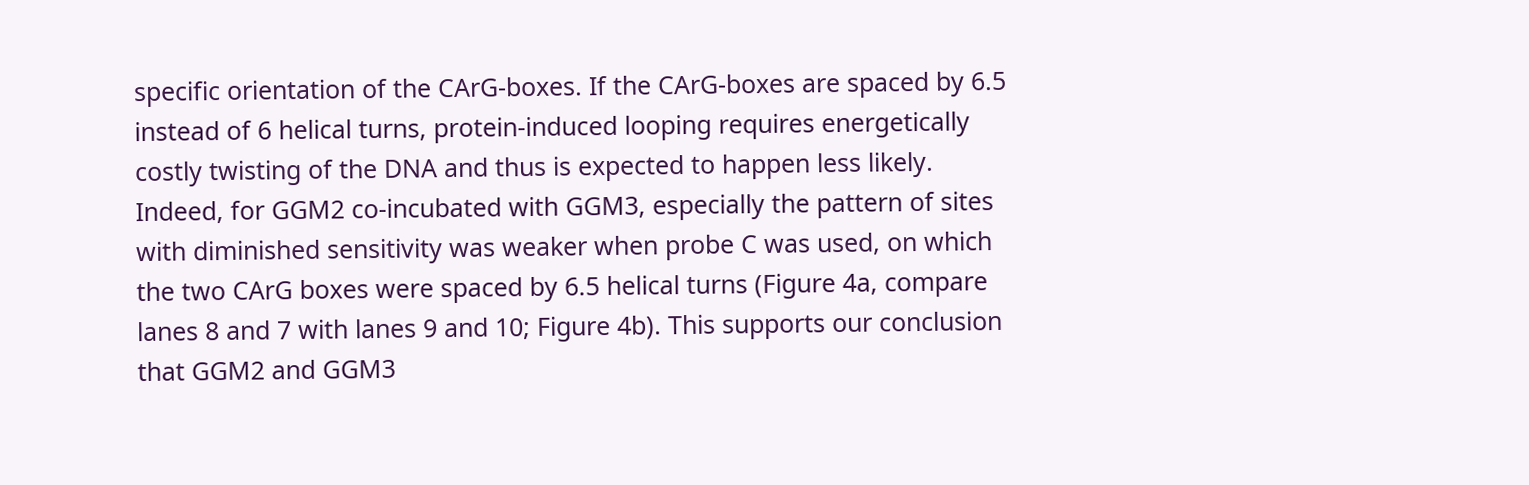specific orientation of the CArG-boxes. If the CArG-boxes are spaced by 6.5 instead of 6 helical turns, protein-induced looping requires energetically costly twisting of the DNA and thus is expected to happen less likely. Indeed, for GGM2 co-incubated with GGM3, especially the pattern of sites with diminished sensitivity was weaker when probe C was used, on which the two CArG boxes were spaced by 6.5 helical turns (Figure 4a, compare lanes 8 and 7 with lanes 9 and 10; Figure 4b). This supports our conclusion that GGM2 and GGM3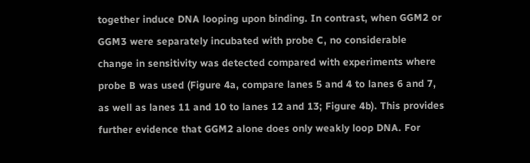together induce DNA looping upon binding. In contrast, when GGM2 or GGM3 were separately incubated with probe C, no considerable change in sensitivity was detected compared with experiments where probe B was used (Figure 4a, compare lanes 5 and 4 to lanes 6 and 7, as well as lanes 11 and 10 to lanes 12 and 13; Figure 4b). This provides further evidence that GGM2 alone does only weakly loop DNA. For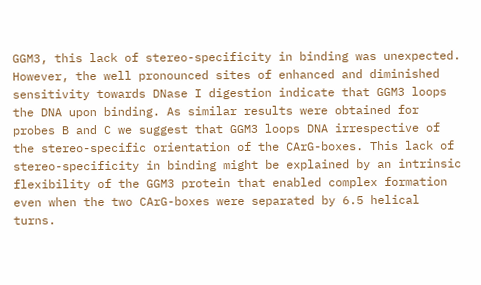GGM3, this lack of stereo-specificity in binding was unexpected. However, the well pronounced sites of enhanced and diminished sensitivity towards DNase I digestion indicate that GGM3 loops the DNA upon binding. As similar results were obtained for probes B and C we suggest that GGM3 loops DNA irrespective of the stereo-specific orientation of the CArG-boxes. This lack of stereo-specificity in binding might be explained by an intrinsic flexibility of the GGM3 protein that enabled complex formation even when the two CArG-boxes were separated by 6.5 helical turns.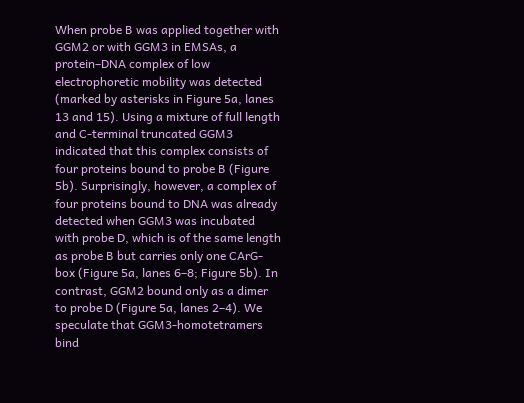When probe B was applied together with GGM2 or with GGM3 in EMSAs, a protein–DNA complex of low electrophoretic mobility was detected (marked by asterisks in Figure 5a, lanes 13 and 15). Using a mixture of full length and C-terminal truncated GGM3 indicated that this complex consists of four proteins bound to probe B (Figure 5b). Surprisingly, however, a complex of four proteins bound to DNA was already detected when GGM3 was incubated with probe D, which is of the same length as probe B but carries only one CArG-box (Figure 5a, lanes 6–8; Figure 5b). In contrast, GGM2 bound only as a dimer to probe D (Figure 5a, lanes 2–4). We speculate that GGM3-homotetramers bind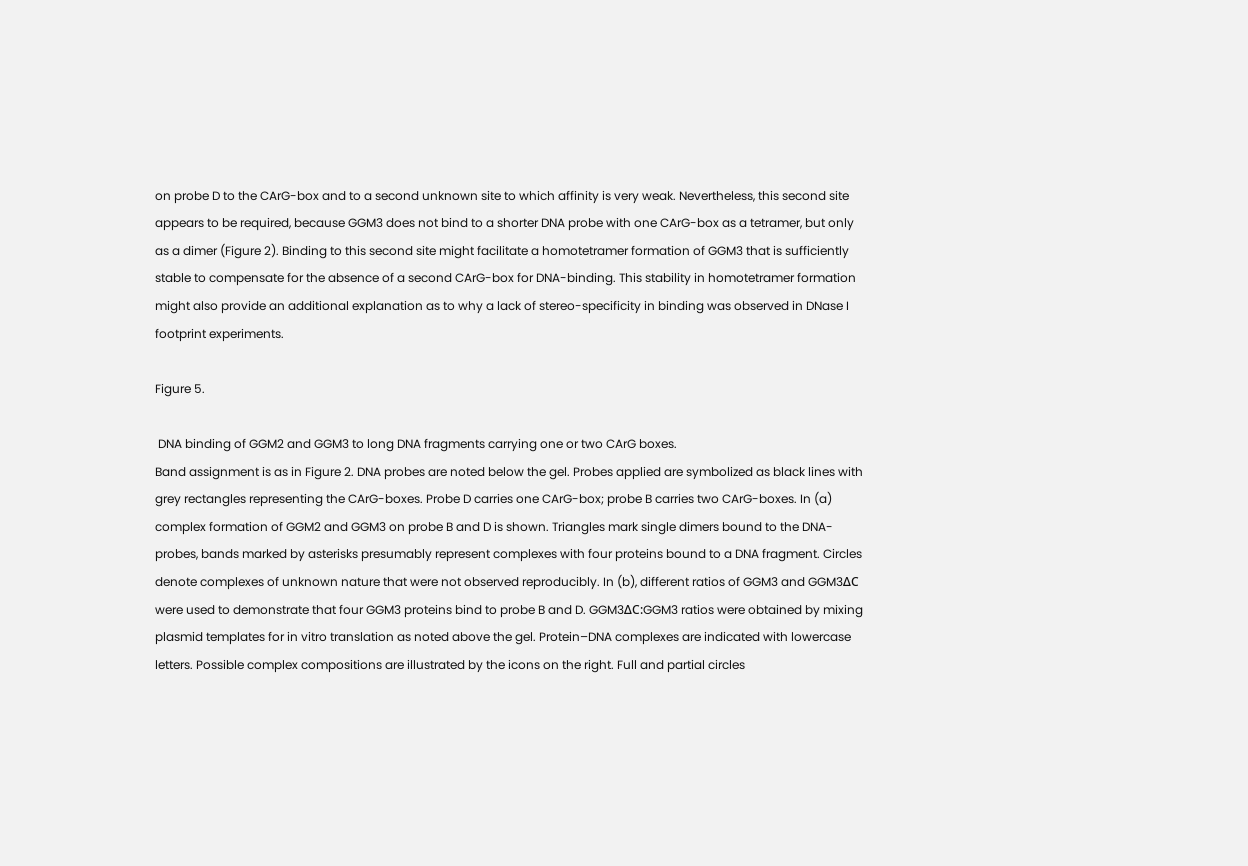on probe D to the CArG-box and to a second unknown site to which affinity is very weak. Nevertheless, this second site appears to be required, because GGM3 does not bind to a shorter DNA probe with one CArG-box as a tetramer, but only as a dimer (Figure 2). Binding to this second site might facilitate a homotetramer formation of GGM3 that is sufficiently stable to compensate for the absence of a second CArG-box for DNA-binding. This stability in homotetramer formation might also provide an additional explanation as to why a lack of stereo-specificity in binding was observed in DNase I footprint experiments.

Figure 5.

 DNA binding of GGM2 and GGM3 to long DNA fragments carrying one or two CArG boxes.
Band assignment is as in Figure 2. DNA probes are noted below the gel. Probes applied are symbolized as black lines with grey rectangles representing the CArG-boxes. Probe D carries one CArG-box; probe B carries two CArG-boxes. In (a) complex formation of GGM2 and GGM3 on probe B and D is shown. Triangles mark single dimers bound to the DNA-probes, bands marked by asterisks presumably represent complexes with four proteins bound to a DNA fragment. Circles denote complexes of unknown nature that were not observed reproducibly. In (b), different ratios of GGM3 and GGM3ΔC were used to demonstrate that four GGM3 proteins bind to probe B and D. GGM3ΔC:GGM3 ratios were obtained by mixing plasmid templates for in vitro translation as noted above the gel. Protein–DNA complexes are indicated with lowercase letters. Possible complex compositions are illustrated by the icons on the right. Full and partial circles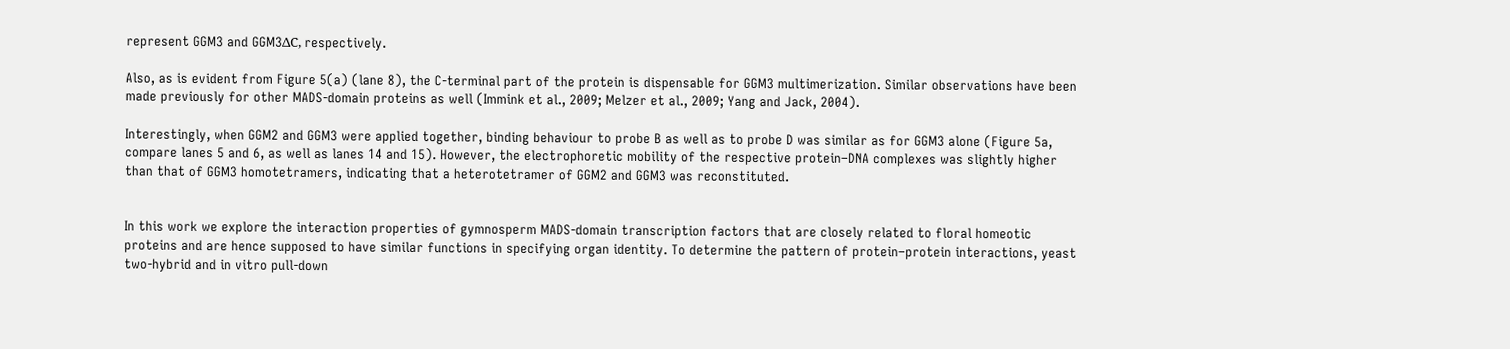represent GGM3 and GGM3ΔC, respectively.

Also, as is evident from Figure 5(a) (lane 8), the C-terminal part of the protein is dispensable for GGM3 multimerization. Similar observations have been made previously for other MADS-domain proteins as well (Immink et al., 2009; Melzer et al., 2009; Yang and Jack, 2004).

Interestingly, when GGM2 and GGM3 were applied together, binding behaviour to probe B as well as to probe D was similar as for GGM3 alone (Figure 5a, compare lanes 5 and 6, as well as lanes 14 and 15). However, the electrophoretic mobility of the respective protein–DNA complexes was slightly higher than that of GGM3 homotetramers, indicating that a heterotetramer of GGM2 and GGM3 was reconstituted.


In this work we explore the interaction properties of gymnosperm MADS-domain transcription factors that are closely related to floral homeotic proteins and are hence supposed to have similar functions in specifying organ identity. To determine the pattern of protein–protein interactions, yeast two-hybrid and in vitro pull-down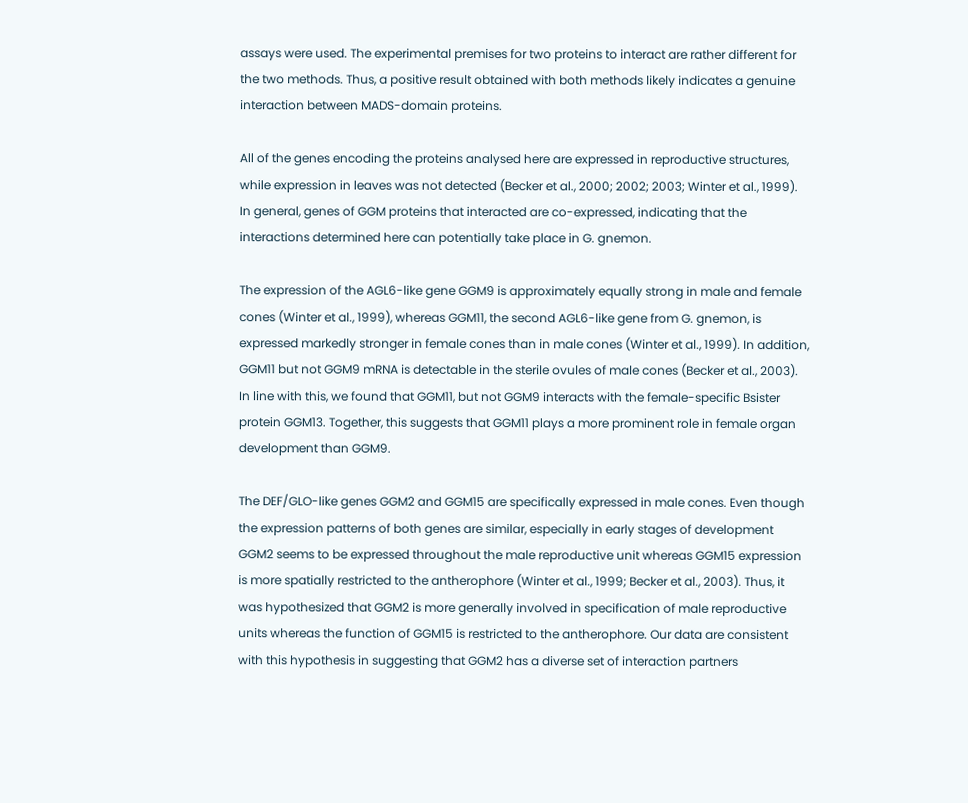assays were used. The experimental premises for two proteins to interact are rather different for the two methods. Thus, a positive result obtained with both methods likely indicates a genuine interaction between MADS-domain proteins.

All of the genes encoding the proteins analysed here are expressed in reproductive structures, while expression in leaves was not detected (Becker et al., 2000; 2002; 2003; Winter et al., 1999). In general, genes of GGM proteins that interacted are co-expressed, indicating that the interactions determined here can potentially take place in G. gnemon.

The expression of the AGL6-like gene GGM9 is approximately equally strong in male and female cones (Winter et al., 1999), whereas GGM11, the second AGL6-like gene from G. gnemon, is expressed markedly stronger in female cones than in male cones (Winter et al., 1999). In addition, GGM11 but not GGM9 mRNA is detectable in the sterile ovules of male cones (Becker et al., 2003). In line with this, we found that GGM11, but not GGM9 interacts with the female-specific Bsister protein GGM13. Together, this suggests that GGM11 plays a more prominent role in female organ development than GGM9.

The DEF/GLO-like genes GGM2 and GGM15 are specifically expressed in male cones. Even though the expression patterns of both genes are similar, especially in early stages of development GGM2 seems to be expressed throughout the male reproductive unit whereas GGM15 expression is more spatially restricted to the antherophore (Winter et al., 1999; Becker et al., 2003). Thus, it was hypothesized that GGM2 is more generally involved in specification of male reproductive units whereas the function of GGM15 is restricted to the antherophore. Our data are consistent with this hypothesis in suggesting that GGM2 has a diverse set of interaction partners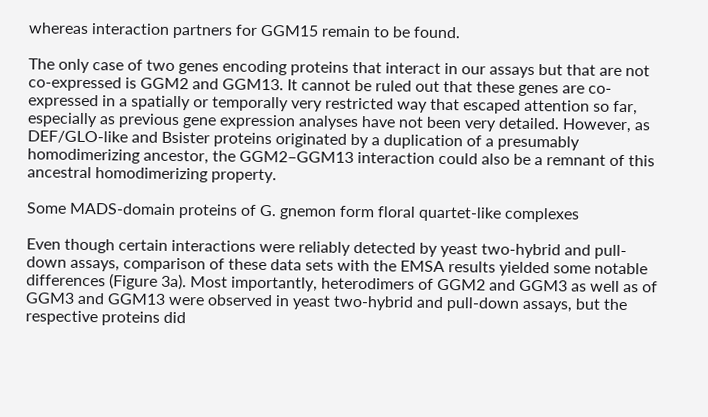whereas interaction partners for GGM15 remain to be found.

The only case of two genes encoding proteins that interact in our assays but that are not co-expressed is GGM2 and GGM13. It cannot be ruled out that these genes are co-expressed in a spatially or temporally very restricted way that escaped attention so far, especially as previous gene expression analyses have not been very detailed. However, as DEF/GLO-like and Bsister proteins originated by a duplication of a presumably homodimerizing ancestor, the GGM2–GGM13 interaction could also be a remnant of this ancestral homodimerizing property.

Some MADS-domain proteins of G. gnemon form floral quartet-like complexes

Even though certain interactions were reliably detected by yeast two-hybrid and pull-down assays, comparison of these data sets with the EMSA results yielded some notable differences (Figure 3a). Most importantly, heterodimers of GGM2 and GGM3 as well as of GGM3 and GGM13 were observed in yeast two-hybrid and pull-down assays, but the respective proteins did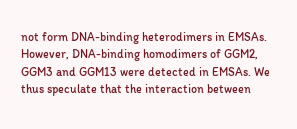not form DNA-binding heterodimers in EMSAs. However, DNA-binding homodimers of GGM2, GGM3 and GGM13 were detected in EMSAs. We thus speculate that the interaction between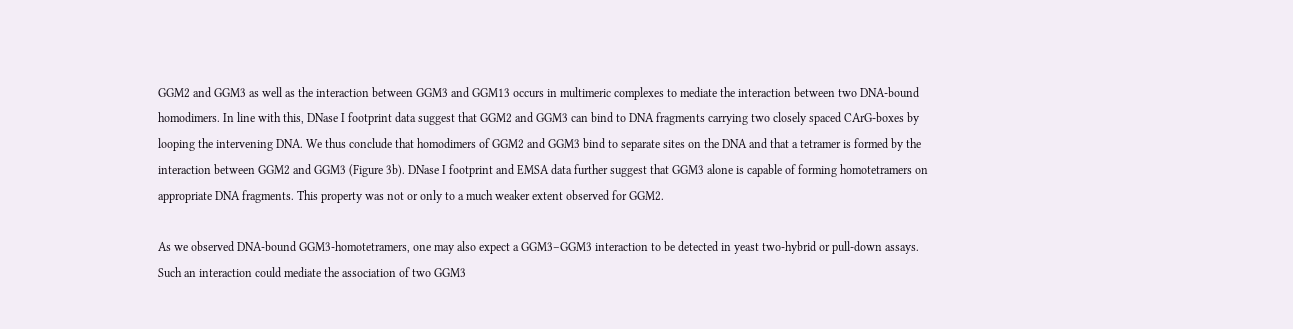GGM2 and GGM3 as well as the interaction between GGM3 and GGM13 occurs in multimeric complexes to mediate the interaction between two DNA-bound homodimers. In line with this, DNase I footprint data suggest that GGM2 and GGM3 can bind to DNA fragments carrying two closely spaced CArG-boxes by looping the intervening DNA. We thus conclude that homodimers of GGM2 and GGM3 bind to separate sites on the DNA and that a tetramer is formed by the interaction between GGM2 and GGM3 (Figure 3b). DNase I footprint and EMSA data further suggest that GGM3 alone is capable of forming homotetramers on appropriate DNA fragments. This property was not or only to a much weaker extent observed for GGM2.

As we observed DNA-bound GGM3-homotetramers, one may also expect a GGM3–GGM3 interaction to be detected in yeast two-hybrid or pull-down assays. Such an interaction could mediate the association of two GGM3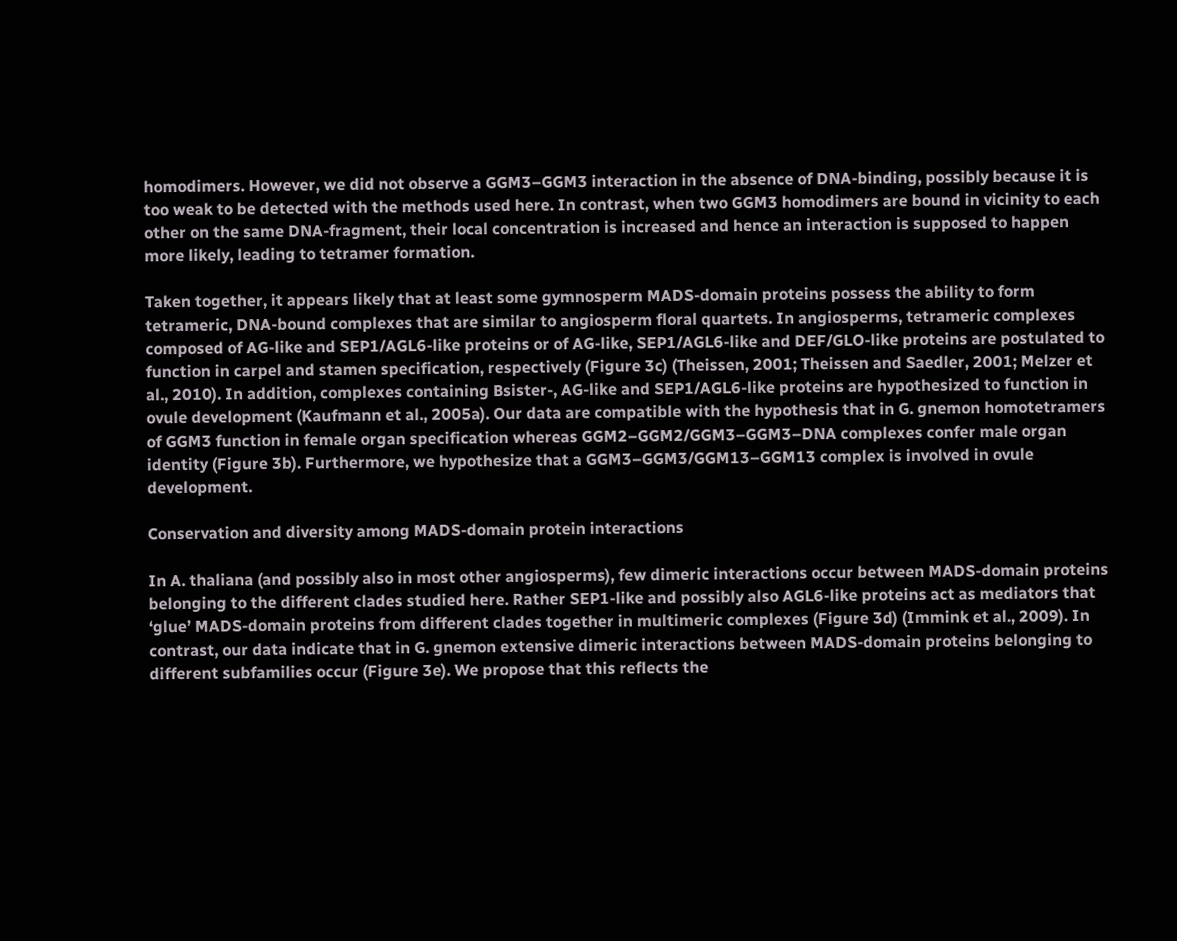homodimers. However, we did not observe a GGM3–GGM3 interaction in the absence of DNA-binding, possibly because it is too weak to be detected with the methods used here. In contrast, when two GGM3 homodimers are bound in vicinity to each other on the same DNA-fragment, their local concentration is increased and hence an interaction is supposed to happen more likely, leading to tetramer formation.

Taken together, it appears likely that at least some gymnosperm MADS-domain proteins possess the ability to form tetrameric, DNA-bound complexes that are similar to angiosperm floral quartets. In angiosperms, tetrameric complexes composed of AG-like and SEP1/AGL6-like proteins or of AG-like, SEP1/AGL6-like and DEF/GLO-like proteins are postulated to function in carpel and stamen specification, respectively (Figure 3c) (Theissen, 2001; Theissen and Saedler, 2001; Melzer et al., 2010). In addition, complexes containing Bsister-, AG-like and SEP1/AGL6-like proteins are hypothesized to function in ovule development (Kaufmann et al., 2005a). Our data are compatible with the hypothesis that in G. gnemon homotetramers of GGM3 function in female organ specification whereas GGM2–GGM2/GGM3–GGM3–DNA complexes confer male organ identity (Figure 3b). Furthermore, we hypothesize that a GGM3–GGM3/GGM13–GGM13 complex is involved in ovule development.

Conservation and diversity among MADS-domain protein interactions

In A. thaliana (and possibly also in most other angiosperms), few dimeric interactions occur between MADS-domain proteins belonging to the different clades studied here. Rather SEP1-like and possibly also AGL6-like proteins act as mediators that ‘glue’ MADS-domain proteins from different clades together in multimeric complexes (Figure 3d) (Immink et al., 2009). In contrast, our data indicate that in G. gnemon extensive dimeric interactions between MADS-domain proteins belonging to different subfamilies occur (Figure 3e). We propose that this reflects the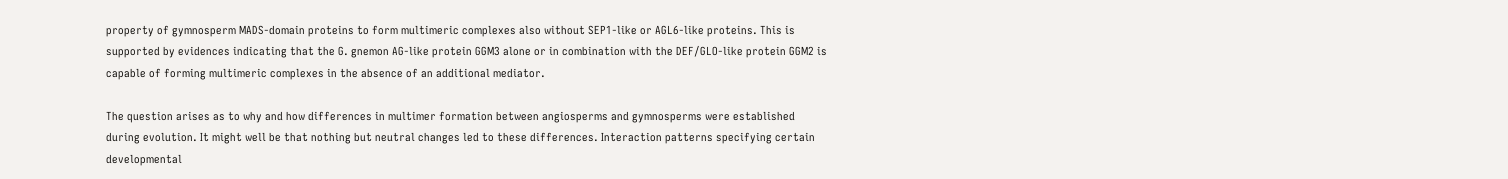property of gymnosperm MADS-domain proteins to form multimeric complexes also without SEP1-like or AGL6-like proteins. This is supported by evidences indicating that the G. gnemon AG-like protein GGM3 alone or in combination with the DEF/GLO-like protein GGM2 is capable of forming multimeric complexes in the absence of an additional mediator.

The question arises as to why and how differences in multimer formation between angiosperms and gymnosperms were established during evolution. It might well be that nothing but neutral changes led to these differences. Interaction patterns specifying certain developmental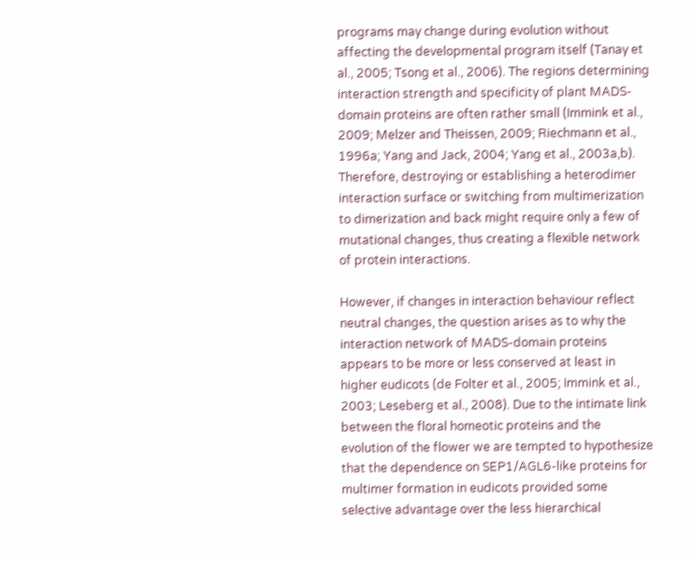programs may change during evolution without affecting the developmental program itself (Tanay et al., 2005; Tsong et al., 2006). The regions determining interaction strength and specificity of plant MADS-domain proteins are often rather small (Immink et al., 2009; Melzer and Theissen, 2009; Riechmann et al., 1996a; Yang and Jack, 2004; Yang et al., 2003a,b). Therefore, destroying or establishing a heterodimer interaction surface or switching from multimerization to dimerization and back might require only a few of mutational changes, thus creating a flexible network of protein interactions.

However, if changes in interaction behaviour reflect neutral changes, the question arises as to why the interaction network of MADS-domain proteins appears to be more or less conserved at least in higher eudicots (de Folter et al., 2005; Immink et al., 2003; Leseberg et al., 2008). Due to the intimate link between the floral homeotic proteins and the evolution of the flower we are tempted to hypothesize that the dependence on SEP1/AGL6-like proteins for multimer formation in eudicots provided some selective advantage over the less hierarchical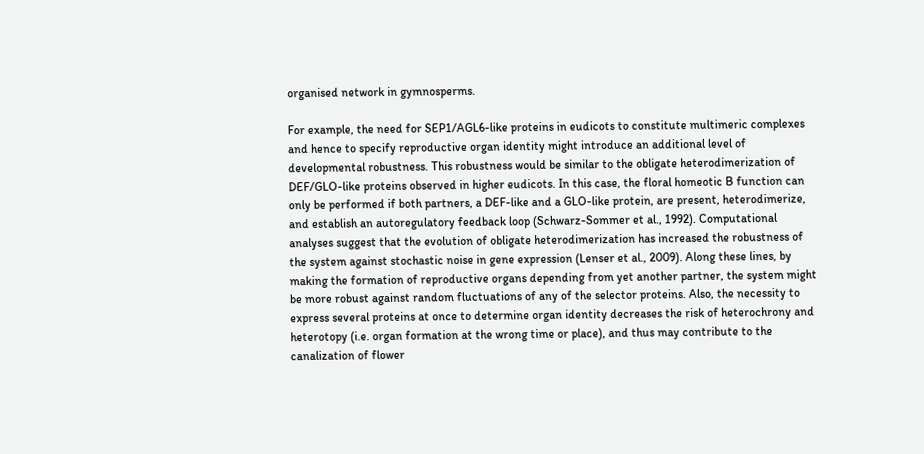organised network in gymnosperms.

For example, the need for SEP1/AGL6-like proteins in eudicots to constitute multimeric complexes and hence to specify reproductive organ identity might introduce an additional level of developmental robustness. This robustness would be similar to the obligate heterodimerization of DEF/GLO-like proteins observed in higher eudicots. In this case, the floral homeotic B function can only be performed if both partners, a DEF-like and a GLO-like protein, are present, heterodimerize, and establish an autoregulatory feedback loop (Schwarz-Sommer et al., 1992). Computational analyses suggest that the evolution of obligate heterodimerization has increased the robustness of the system against stochastic noise in gene expression (Lenser et al., 2009). Along these lines, by making the formation of reproductive organs depending from yet another partner, the system might be more robust against random fluctuations of any of the selector proteins. Also, the necessity to express several proteins at once to determine organ identity decreases the risk of heterochrony and heterotopy (i.e. organ formation at the wrong time or place), and thus may contribute to the canalization of flower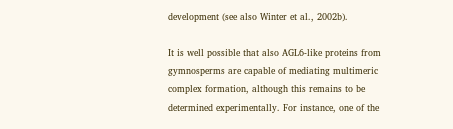development (see also Winter et al., 2002b).

It is well possible that also AGL6-like proteins from gymnosperms are capable of mediating multimeric complex formation, although this remains to be determined experimentally. For instance, one of the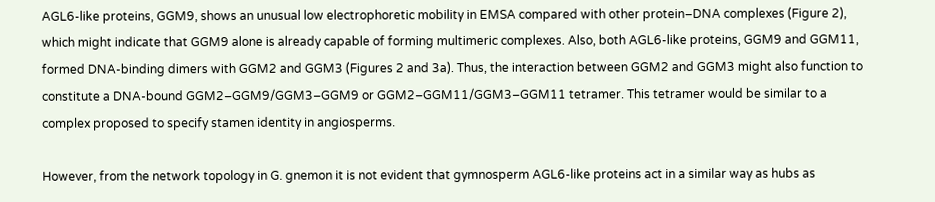AGL6-like proteins, GGM9, shows an unusual low electrophoretic mobility in EMSA compared with other protein–DNA complexes (Figure 2), which might indicate that GGM9 alone is already capable of forming multimeric complexes. Also, both AGL6-like proteins, GGM9 and GGM11, formed DNA-binding dimers with GGM2 and GGM3 (Figures 2 and 3a). Thus, the interaction between GGM2 and GGM3 might also function to constitute a DNA-bound GGM2–GGM9/GGM3–GGM9 or GGM2–GGM11/GGM3–GGM11 tetramer. This tetramer would be similar to a complex proposed to specify stamen identity in angiosperms.

However, from the network topology in G. gnemon it is not evident that gymnosperm AGL6-like proteins act in a similar way as hubs as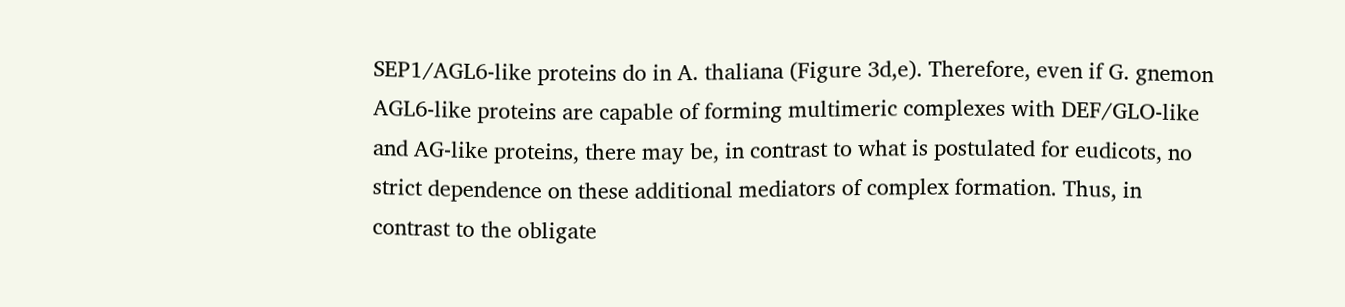SEP1/AGL6-like proteins do in A. thaliana (Figure 3d,e). Therefore, even if G. gnemon AGL6-like proteins are capable of forming multimeric complexes with DEF/GLO-like and AG-like proteins, there may be, in contrast to what is postulated for eudicots, no strict dependence on these additional mediators of complex formation. Thus, in contrast to the obligate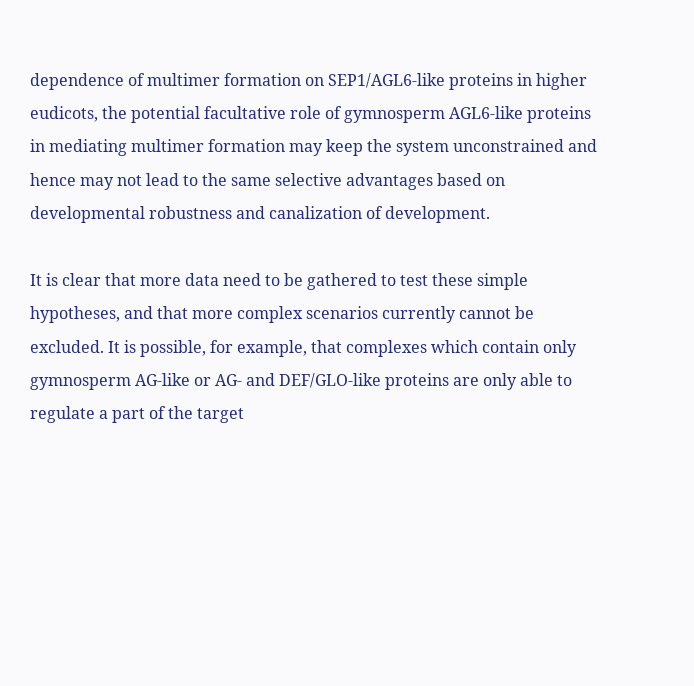dependence of multimer formation on SEP1/AGL6-like proteins in higher eudicots, the potential facultative role of gymnosperm AGL6-like proteins in mediating multimer formation may keep the system unconstrained and hence may not lead to the same selective advantages based on developmental robustness and canalization of development.

It is clear that more data need to be gathered to test these simple hypotheses, and that more complex scenarios currently cannot be excluded. It is possible, for example, that complexes which contain only gymnosperm AG-like or AG- and DEF/GLO-like proteins are only able to regulate a part of the target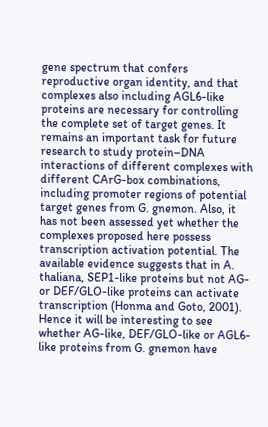gene spectrum that confers reproductive organ identity, and that complexes also including AGL6-like proteins are necessary for controlling the complete set of target genes. It remains an important task for future research to study protein–DNA interactions of different complexes with different CArG-box combinations, including promoter regions of potential target genes from G. gnemon. Also, it has not been assessed yet whether the complexes proposed here possess transcription activation potential. The available evidence suggests that in A. thaliana, SEP1-like proteins but not AG- or DEF/GLO-like proteins can activate transcription (Honma and Goto, 2001). Hence it will be interesting to see whether AG-like, DEF/GLO-like or AGL6-like proteins from G. gnemon have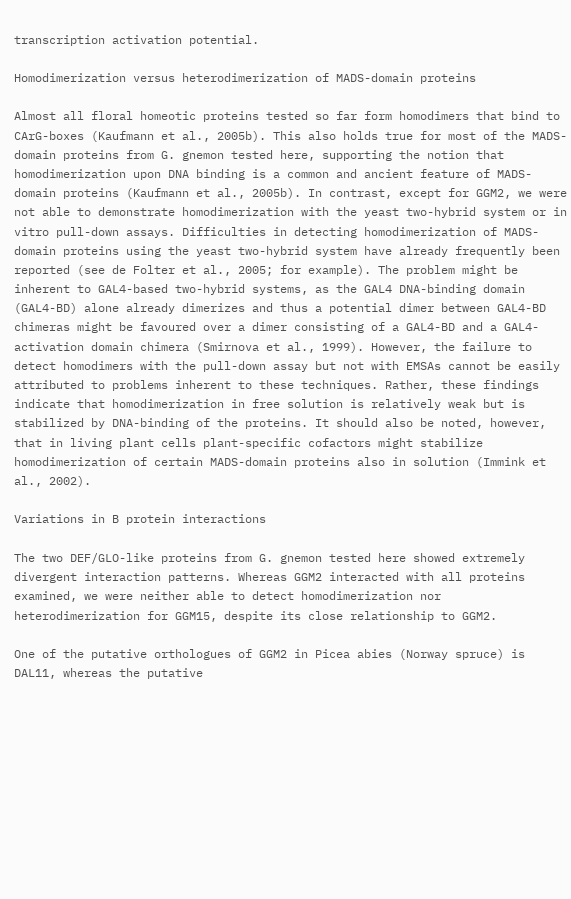transcription activation potential.

Homodimerization versus heterodimerization of MADS-domain proteins

Almost all floral homeotic proteins tested so far form homodimers that bind to CArG-boxes (Kaufmann et al., 2005b). This also holds true for most of the MADS-domain proteins from G. gnemon tested here, supporting the notion that homodimerization upon DNA binding is a common and ancient feature of MADS-domain proteins (Kaufmann et al., 2005b). In contrast, except for GGM2, we were not able to demonstrate homodimerization with the yeast two-hybrid system or in vitro pull-down assays. Difficulties in detecting homodimerization of MADS-domain proteins using the yeast two-hybrid system have already frequently been reported (see de Folter et al., 2005; for example). The problem might be inherent to GAL4-based two-hybrid systems, as the GAL4 DNA-binding domain (GAL4-BD) alone already dimerizes and thus a potential dimer between GAL4-BD chimeras might be favoured over a dimer consisting of a GAL4-BD and a GAL4-activation domain chimera (Smirnova et al., 1999). However, the failure to detect homodimers with the pull-down assay but not with EMSAs cannot be easily attributed to problems inherent to these techniques. Rather, these findings indicate that homodimerization in free solution is relatively weak but is stabilized by DNA-binding of the proteins. It should also be noted, however, that in living plant cells plant-specific cofactors might stabilize homodimerization of certain MADS-domain proteins also in solution (Immink et al., 2002).

Variations in B protein interactions

The two DEF/GLO-like proteins from G. gnemon tested here showed extremely divergent interaction patterns. Whereas GGM2 interacted with all proteins examined, we were neither able to detect homodimerization nor heterodimerization for GGM15, despite its close relationship to GGM2.

One of the putative orthologues of GGM2 in Picea abies (Norway spruce) is DAL11, whereas the putative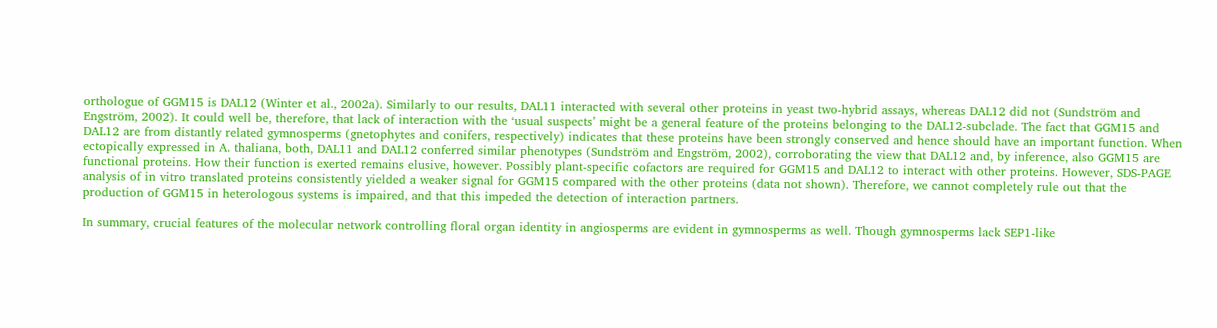orthologue of GGM15 is DAL12 (Winter et al., 2002a). Similarly to our results, DAL11 interacted with several other proteins in yeast two-hybrid assays, whereas DAL12 did not (Sundström and Engström, 2002). It could well be, therefore, that lack of interaction with the ‘usual suspects’ might be a general feature of the proteins belonging to the DAL12-subclade. The fact that GGM15 and DAL12 are from distantly related gymnosperms (gnetophytes and conifers, respectively) indicates that these proteins have been strongly conserved and hence should have an important function. When ectopically expressed in A. thaliana, both, DAL11 and DAL12 conferred similar phenotypes (Sundström and Engström, 2002), corroborating the view that DAL12 and, by inference, also GGM15 are functional proteins. How their function is exerted remains elusive, however. Possibly plant-specific cofactors are required for GGM15 and DAL12 to interact with other proteins. However, SDS-PAGE analysis of in vitro translated proteins consistently yielded a weaker signal for GGM15 compared with the other proteins (data not shown). Therefore, we cannot completely rule out that the production of GGM15 in heterologous systems is impaired, and that this impeded the detection of interaction partners.

In summary, crucial features of the molecular network controlling floral organ identity in angiosperms are evident in gymnosperms as well. Though gymnosperms lack SEP1-like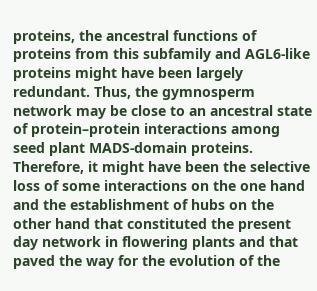proteins, the ancestral functions of proteins from this subfamily and AGL6-like proteins might have been largely redundant. Thus, the gymnosperm network may be close to an ancestral state of protein–protein interactions among seed plant MADS-domain proteins. Therefore, it might have been the selective loss of some interactions on the one hand and the establishment of hubs on the other hand that constituted the present day network in flowering plants and that paved the way for the evolution of the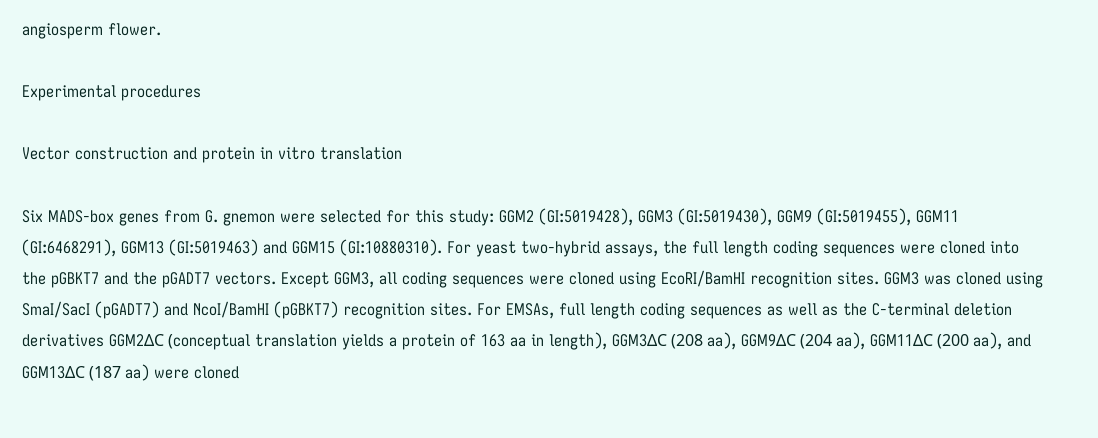angiosperm flower.

Experimental procedures

Vector construction and protein in vitro translation

Six MADS-box genes from G. gnemon were selected for this study: GGM2 (GI:5019428), GGM3 (GI:5019430), GGM9 (GI:5019455), GGM11 (GI:6468291), GGM13 (GI:5019463) and GGM15 (GI:10880310). For yeast two-hybrid assays, the full length coding sequences were cloned into the pGBKT7 and the pGADT7 vectors. Except GGM3, all coding sequences were cloned using EcoRI/BamHI recognition sites. GGM3 was cloned using SmaI/SacI (pGADT7) and NcoI/BamHI (pGBKT7) recognition sites. For EMSAs, full length coding sequences as well as the C-terminal deletion derivatives GGM2ΔC (conceptual translation yields a protein of 163 aa in length), GGM3ΔC (208 aa), GGM9ΔC (204 aa), GGM11ΔC (200 aa), and GGM13ΔC (187 aa) were cloned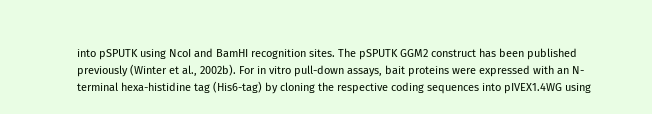into pSPUTK using NcoI and BamHI recognition sites. The pSPUTK GGM2 construct has been published previously (Winter et al., 2002b). For in vitro pull-down assays, bait proteins were expressed with an N-terminal hexa-histidine tag (His6-tag) by cloning the respective coding sequences into pIVEX1.4WG using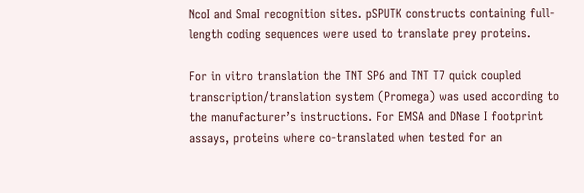NcoI and SmaI recognition sites. pSPUTK constructs containing full-length coding sequences were used to translate prey proteins.

For in vitro translation the TNT SP6 and TNT T7 quick coupled transcription/translation system (Promega) was used according to the manufacturer’s instructions. For EMSA and DNase I footprint assays, proteins where co-translated when tested for an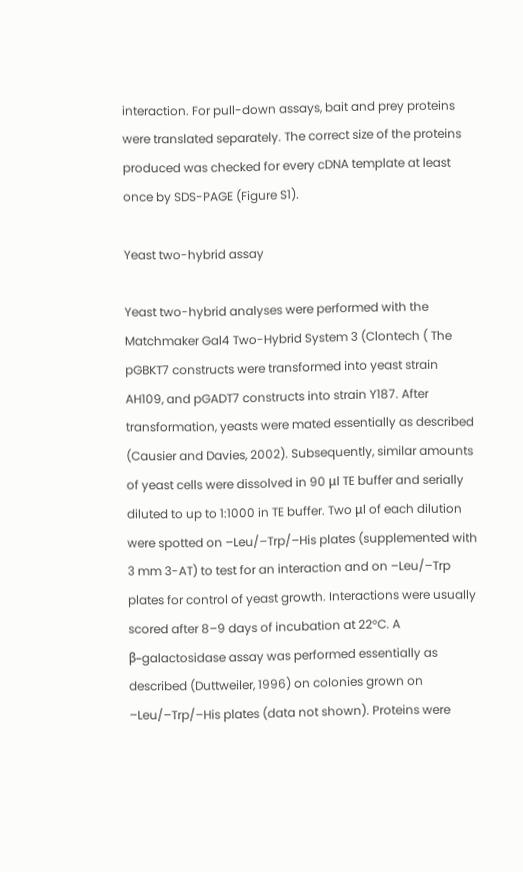interaction. For pull-down assays, bait and prey proteins were translated separately. The correct size of the proteins produced was checked for every cDNA template at least once by SDS-PAGE (Figure S1).

Yeast two-hybrid assay

Yeast two-hybrid analyses were performed with the Matchmaker Gal4 Two-Hybrid System 3 (Clontech ( The pGBKT7 constructs were transformed into yeast strain AH109, and pGADT7 constructs into strain Y187. After transformation, yeasts were mated essentially as described (Causier and Davies, 2002). Subsequently, similar amounts of yeast cells were dissolved in 90 μl TE buffer and serially diluted to up to 1:1000 in TE buffer. Two μl of each dilution were spotted on –Leu/–Trp/–His plates (supplemented with 3 mm 3-AT) to test for an interaction and on –Leu/–Trp plates for control of yeast growth. Interactions were usually scored after 8–9 days of incubation at 22°C. A β–galactosidase assay was performed essentially as described (Duttweiler, 1996) on colonies grown on –Leu/–Trp/–His plates (data not shown). Proteins were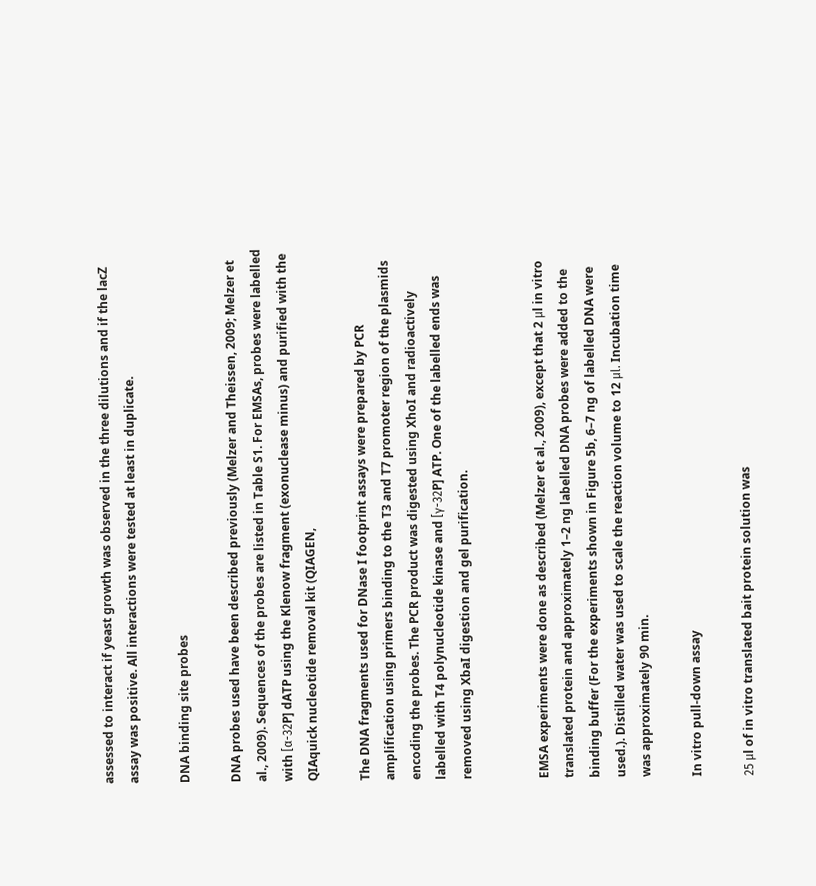assessed to interact if yeast growth was observed in the three dilutions and if the lacZ assay was positive. All interactions were tested at least in duplicate.

DNA binding site probes

DNA probes used have been described previously (Melzer and Theissen, 2009; Melzer et al., 2009). Sequences of the probes are listed in Table S1. For EMSAs, probes were labelled with [α-32P] dATP using the Klenow fragment (exonuclease minus) and purified with the QIAquick nucleotide removal kit (QIAGEN,

The DNA fragments used for DNase I footprint assays were prepared by PCR amplification using primers binding to the T3 and T7 promoter region of the plasmids encoding the probes. The PCR product was digested using XhoI and radioactively labelled with T4 polynucleotide kinase and [γ-32P] ATP. One of the labelled ends was removed using XbaI digestion and gel purification.


EMSA experiments were done as described (Melzer et al., 2009), except that 2 μl in vitro translated protein and approximately 1–2 ng labelled DNA probes were added to the binding buffer (For the experiments shown in Figure 5b, 6–7 ng of labelled DNA were used.). Distilled water was used to scale the reaction volume to 12 μl. Incubation time was approximately 90 min.

In vitro pull-down assay

25 μl of in vitro translated bait protein solution was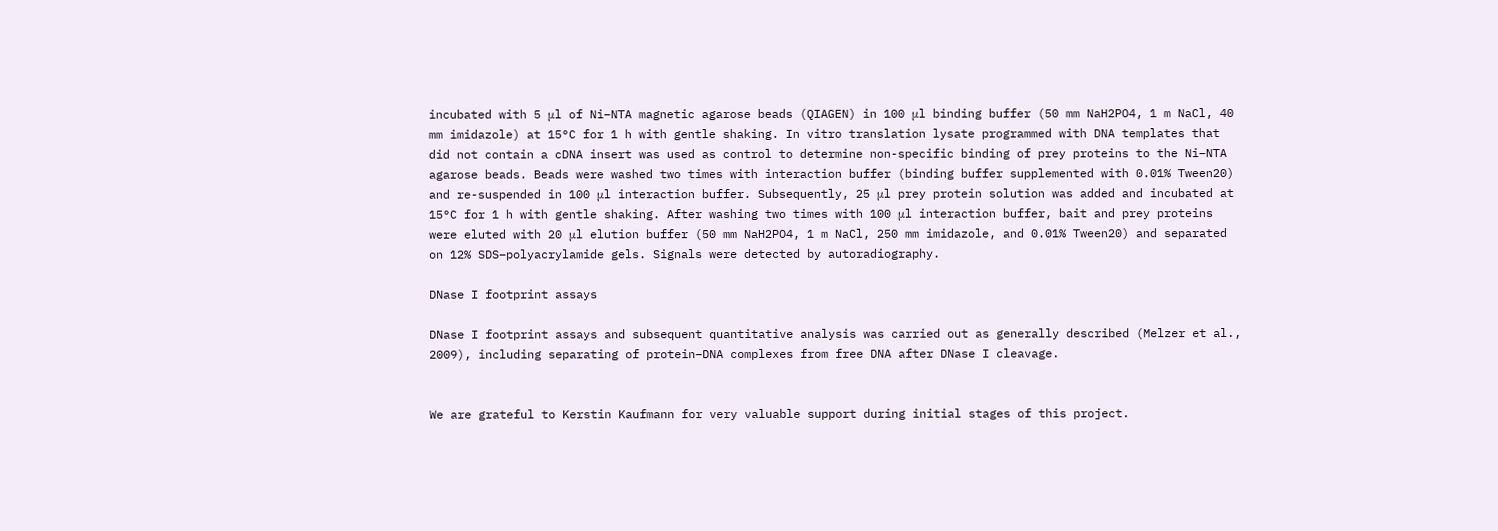incubated with 5 μl of Ni–NTA magnetic agarose beads (QIAGEN) in 100 μl binding buffer (50 mm NaH2PO4, 1 m NaCl, 40 mm imidazole) at 15°C for 1 h with gentle shaking. In vitro translation lysate programmed with DNA templates that did not contain a cDNA insert was used as control to determine non-specific binding of prey proteins to the Ni–NTA agarose beads. Beads were washed two times with interaction buffer (binding buffer supplemented with 0.01% Tween20) and re-suspended in 100 μl interaction buffer. Subsequently, 25 μl prey protein solution was added and incubated at 15°C for 1 h with gentle shaking. After washing two times with 100 μl interaction buffer, bait and prey proteins were eluted with 20 μl elution buffer (50 mm NaH2PO4, 1 m NaCl, 250 mm imidazole, and 0.01% Tween20) and separated on 12% SDS–polyacrylamide gels. Signals were detected by autoradiography.

DNase I footprint assays

DNase I footprint assays and subsequent quantitative analysis was carried out as generally described (Melzer et al., 2009), including separating of protein–DNA complexes from free DNA after DNase I cleavage.


We are grateful to Kerstin Kaufmann for very valuable support during initial stages of this project.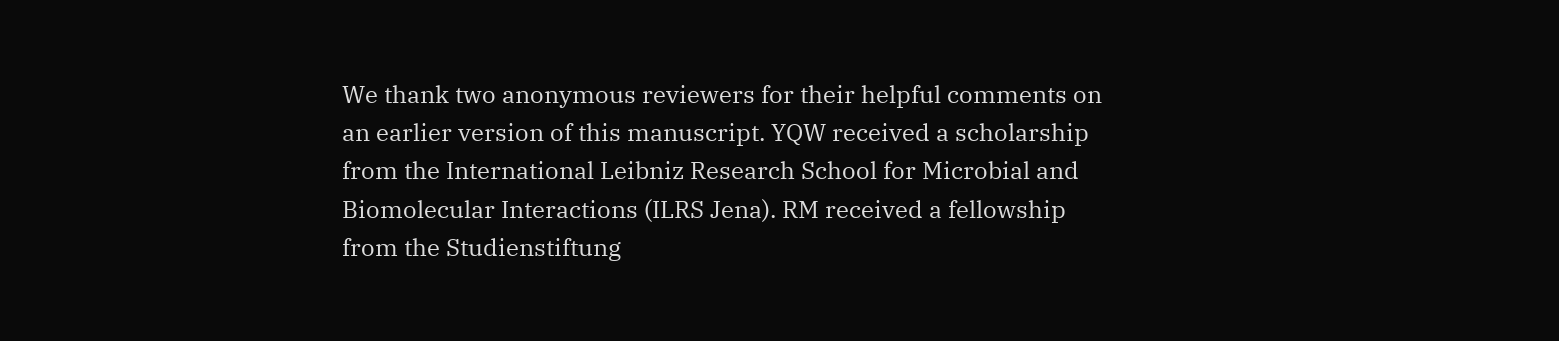We thank two anonymous reviewers for their helpful comments on an earlier version of this manuscript. YQW received a scholarship from the International Leibniz Research School for Microbial and Biomolecular Interactions (ILRS Jena). RM received a fellowship from the Studienstiftung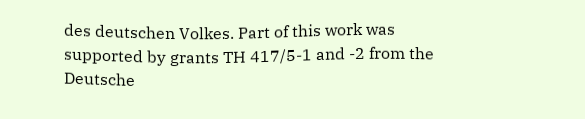des deutschen Volkes. Part of this work was supported by grants TH 417/5-1 and -2 from the Deutsche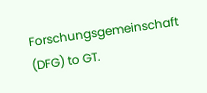Forschungsgemeinschaft (DFG) to GT.